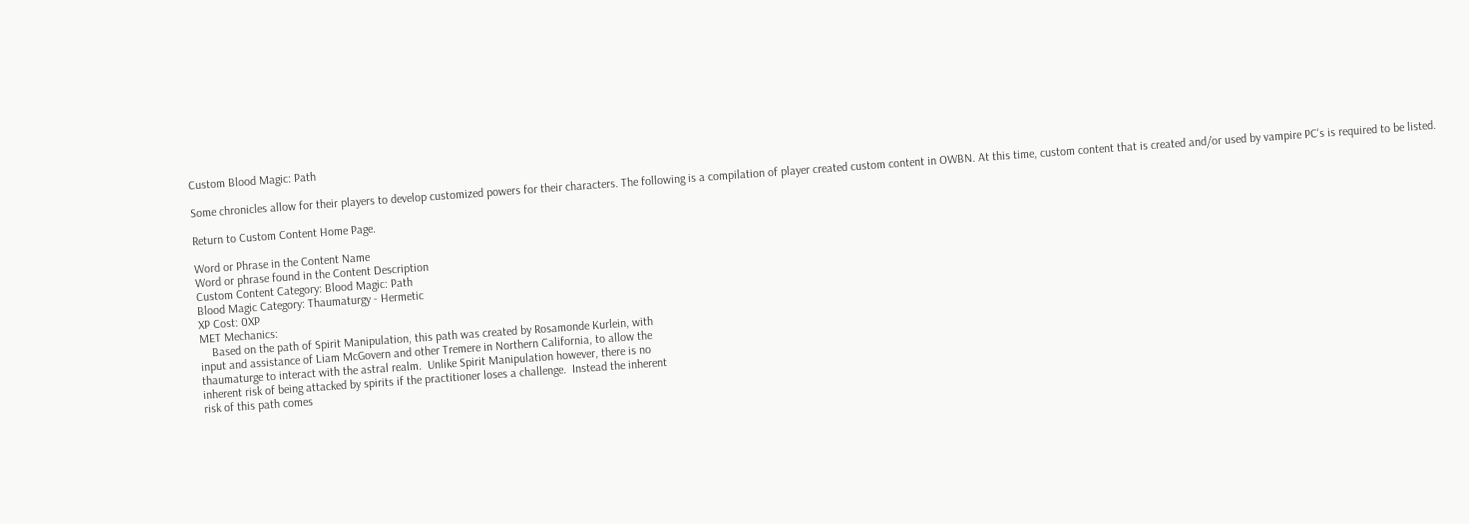Custom Blood Magic: Path

Some chronicles allow for their players to develop customized powers for their characters. The following is a compilation of player created custom content in OWBN. At this time, custom content that is created and/or used by vampire PC's is required to be listed.

Return to Custom Content Home Page.

Word or Phrase in the Content Name
Word or phrase found in the Content Description
Custom Content Category: Blood Magic: Path
Blood Magic Category: Thaumaturgy - Hermetic
XP Cost: 0XP
MET Mechanics:
    Based on the path of Spirit Manipulation, this path was created by Rosamonde Kurlein, with
input and assistance of Liam McGovern and other Tremere in Northern California, to allow the
thaumaturge to interact with the astral realm.  Unlike Spirit Manipulation however, there is no
inherent risk of being attacked by spirits if the practitioner loses a challenge.  Instead the inherent
risk of this path comes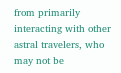from primarily interacting with other astral travelers, who may not be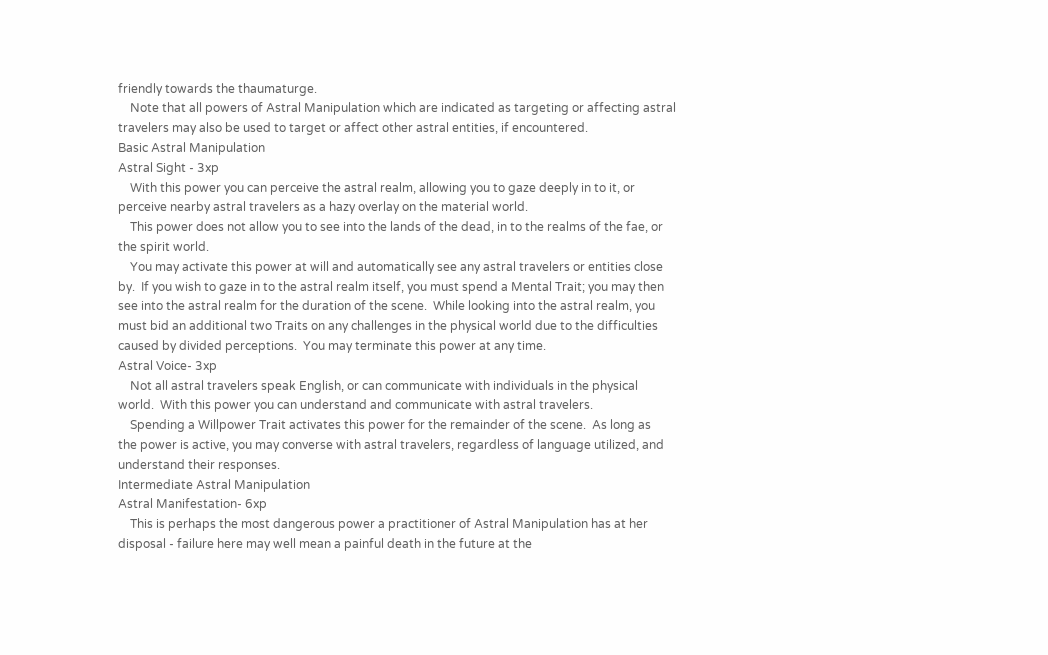friendly towards the thaumaturge.
    Note that all powers of Astral Manipulation which are indicated as targeting or affecting astral
travelers may also be used to target or affect other astral entities, if encountered.
Basic Astral Manipulation
Astral Sight - 3xp
    With this power you can perceive the astral realm, allowing you to gaze deeply in to it, or
perceive nearby astral travelers as a hazy overlay on the material world.
    This power does not allow you to see into the lands of the dead, in to the realms of the fae, or
the spirit world.
    You may activate this power at will and automatically see any astral travelers or entities close
by.  If you wish to gaze in to the astral realm itself, you must spend a Mental Trait; you may then
see into the astral realm for the duration of the scene.  While looking into the astral realm, you
must bid an additional two Traits on any challenges in the physical world due to the difficulties
caused by divided perceptions.  You may terminate this power at any time.
Astral Voice- 3xp
    Not all astral travelers speak English, or can communicate with individuals in the physical
world.  With this power you can understand and communicate with astral travelers.
    Spending a Willpower Trait activates this power for the remainder of the scene.  As long as
the power is active, you may converse with astral travelers, regardless of language utilized, and
understand their responses.
Intermediate Astral Manipulation
Astral Manifestation- 6xp
    This is perhaps the most dangerous power a practitioner of Astral Manipulation has at her
disposal - failure here may well mean a painful death in the future at the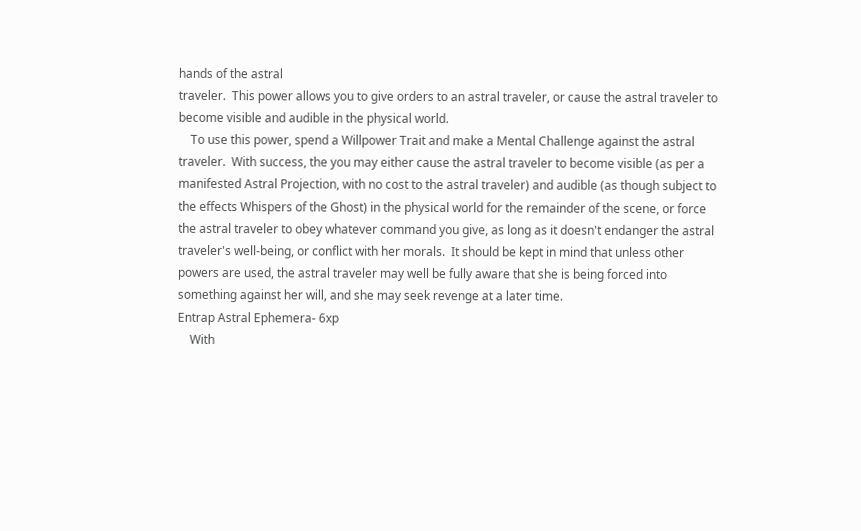hands of the astral
traveler.  This power allows you to give orders to an astral traveler, or cause the astral traveler to
become visible and audible in the physical world.
    To use this power, spend a Willpower Trait and make a Mental Challenge against the astral
traveler.  With success, the you may either cause the astral traveler to become visible (as per a
manifested Astral Projection, with no cost to the astral traveler) and audible (as though subject to
the effects Whispers of the Ghost) in the physical world for the remainder of the scene, or force
the astral traveler to obey whatever command you give, as long as it doesn't endanger the astral
traveler's well-being, or conflict with her morals.  It should be kept in mind that unless other
powers are used, the astral traveler may well be fully aware that she is being forced into
something against her will, and she may seek revenge at a later time.
Entrap Astral Ephemera- 6xp
    With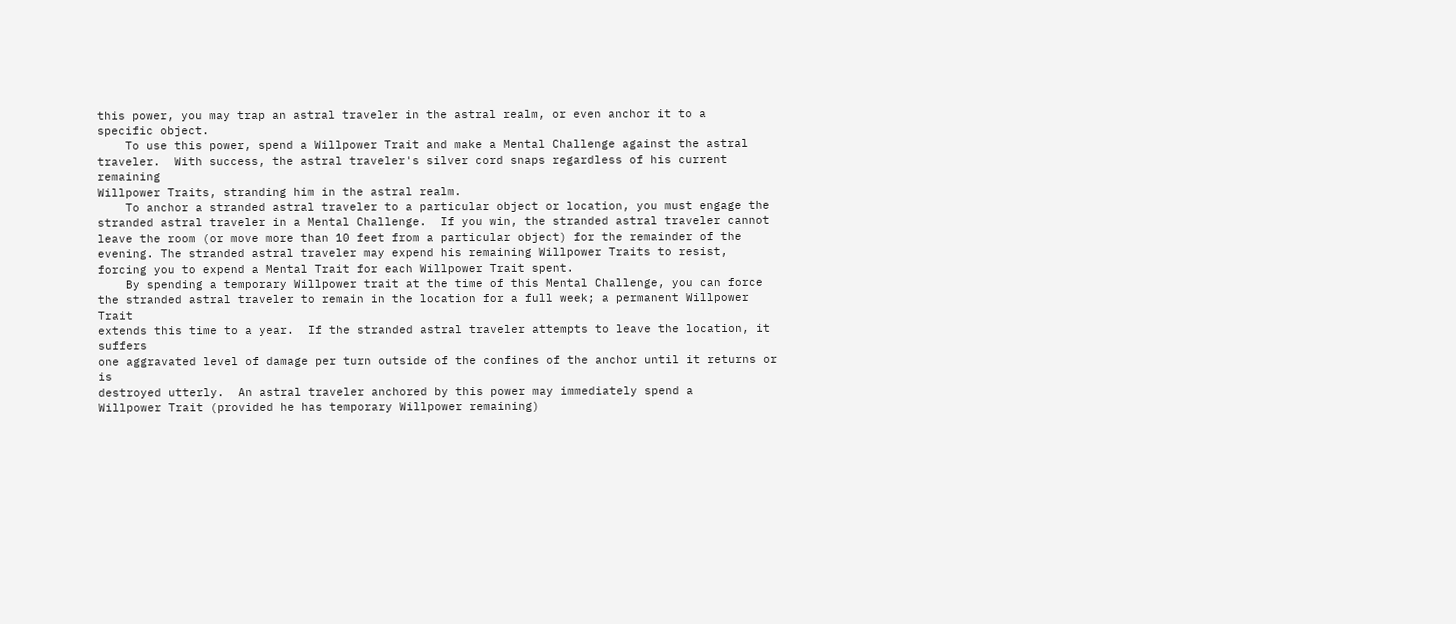this power, you may trap an astral traveler in the astral realm, or even anchor it to a
specific object.
    To use this power, spend a Willpower Trait and make a Mental Challenge against the astral
traveler.  With success, the astral traveler's silver cord snaps regardless of his current remaining
Willpower Traits, stranding him in the astral realm.
    To anchor a stranded astral traveler to a particular object or location, you must engage the
stranded astral traveler in a Mental Challenge.  If you win, the stranded astral traveler cannot
leave the room (or move more than 10 feet from a particular object) for the remainder of the
evening. The stranded astral traveler may expend his remaining Willpower Traits to resist,
forcing you to expend a Mental Trait for each Willpower Trait spent.
    By spending a temporary Willpower trait at the time of this Mental Challenge, you can force
the stranded astral traveler to remain in the location for a full week; a permanent Willpower Trait
extends this time to a year.  If the stranded astral traveler attempts to leave the location, it suffers
one aggravated level of damage per turn outside of the confines of the anchor until it returns or is
destroyed utterly.  An astral traveler anchored by this power may immediately spend a
Willpower Trait (provided he has temporary Willpower remaining)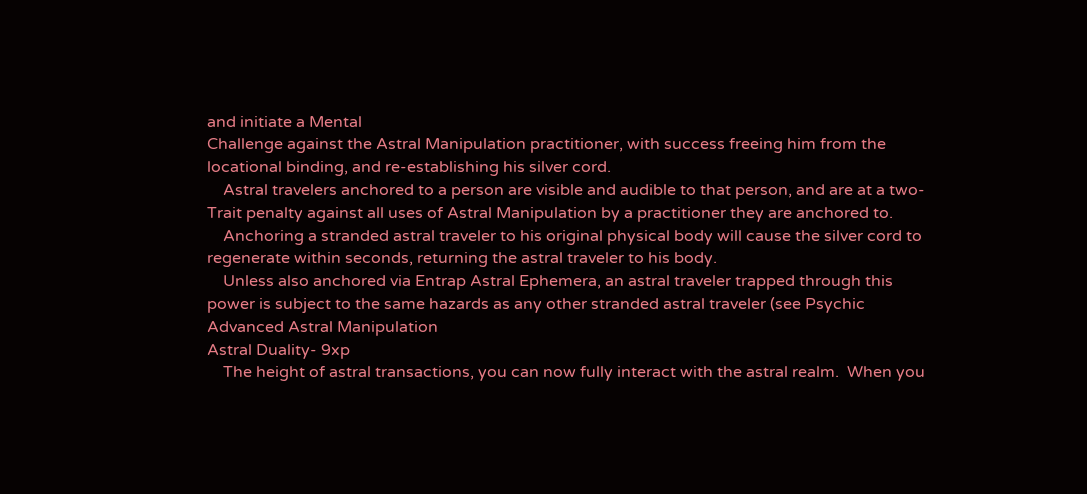and initiate a Mental
Challenge against the Astral Manipulation practitioner, with success freeing him from the
locational binding, and re-establishing his silver cord.
    Astral travelers anchored to a person are visible and audible to that person, and are at a two-
Trait penalty against all uses of Astral Manipulation by a practitioner they are anchored to.
    Anchoring a stranded astral traveler to his original physical body will cause the silver cord to
regenerate within seconds, returning the astral traveler to his body.
    Unless also anchored via Entrap Astral Ephemera, an astral traveler trapped through this
power is subject to the same hazards as any other stranded astral traveler (see Psychic
Advanced Astral Manipulation
Astral Duality- 9xp
    The height of astral transactions, you can now fully interact with the astral realm.  When you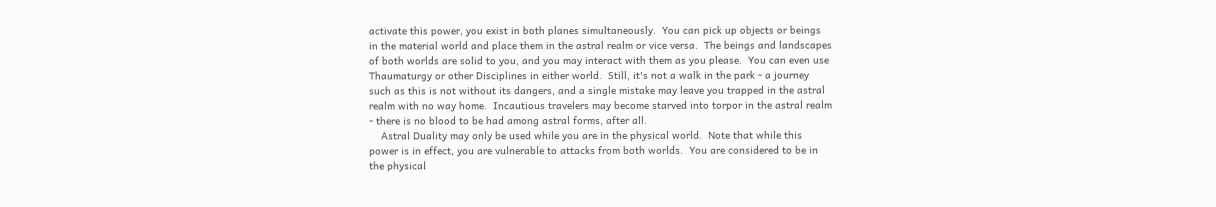activate this power, you exist in both planes simultaneously.  You can pick up objects or beings
in the material world and place them in the astral realm or vice versa.  The beings and landscapes
of both worlds are solid to you, and you may interact with them as you please.  You can even use
Thaumaturgy or other Disciplines in either world.  Still, it's not a walk in the park - a journey
such as this is not without its dangers, and a single mistake may leave you trapped in the astral
realm with no way home.  Incautious travelers may become starved into torpor in the astral realm
- there is no blood to be had among astral forms, after all.
    Astral Duality may only be used while you are in the physical world.  Note that while this
power is in effect, you are vulnerable to attacks from both worlds.  You are considered to be in
the physical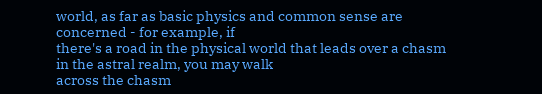world, as far as basic physics and common sense are concerned - for example, if
there's a road in the physical world that leads over a chasm in the astral realm, you may walk
across the chasm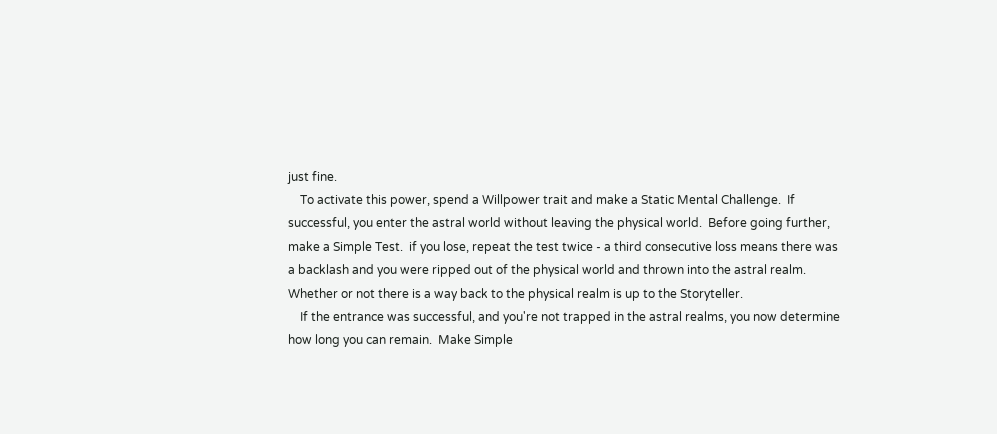just fine.
    To activate this power, spend a Willpower trait and make a Static Mental Challenge.  If
successful, you enter the astral world without leaving the physical world.  Before going further,
make a Simple Test.  if you lose, repeat the test twice - a third consecutive loss means there was
a backlash and you were ripped out of the physical world and thrown into the astral realm.
Whether or not there is a way back to the physical realm is up to the Storyteller.
    If the entrance was successful, and you're not trapped in the astral realms, you now determine
how long you can remain.  Make Simple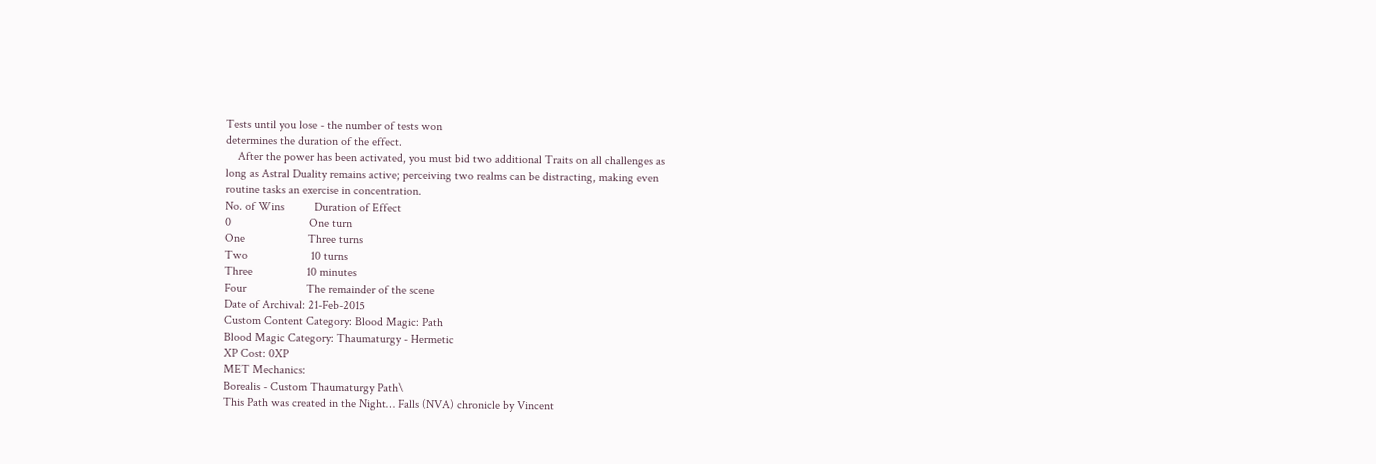Tests until you lose - the number of tests won
determines the duration of the effect.
    After the power has been activated, you must bid two additional Traits on all challenges as
long as Astral Duality remains active; perceiving two realms can be distracting, making even
routine tasks an exercise in concentration.
No. of Wins          Duration of Effect
0                          One turn
One                     Three turns
Two                     10 turns
Three                  10 minutes
Four                    The remainder of the scene
Date of Archival: 21-Feb-2015
Custom Content Category: Blood Magic: Path
Blood Magic Category: Thaumaturgy - Hermetic
XP Cost: 0XP
MET Mechanics:
Borealis - Custom Thaumaturgy Path\
This Path was created in the Night… Falls (NVA) chronicle by Vincent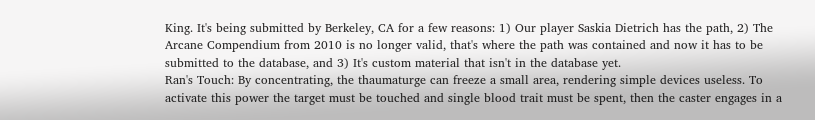King. It's being submitted by Berkeley, CA for a few reasons: 1) Our player Saskia Dietrich has the path, 2) The Arcane Compendium from 2010 is no longer valid, that's where the path was contained and now it has to be submitted to the database, and 3) It's custom material that isn't in the database yet.
Ran's Touch: By concentrating, the thaumaturge can freeze a small area, rendering simple devices useless. To activate this power the target must be touched and single blood trait must be spent, then the caster engages in a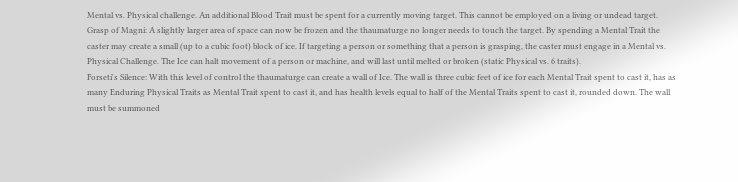Mental vs. Physical challenge. An additional Blood Trait must be spent for a currently moving target. This cannot be employed on a living or undead target.
Grasp of Magni: A slightly larger area of space can now be frozen and the thaumaturge no longer needs to touch the target. By spending a Mental Trait the caster may create a small (up to a cubic foot) block of ice. If targeting a person or something that a person is grasping, the caster must engage in a Mental vs. Physical Challenge. The Ice can halt movement of a person or machine, and will last until melted or broken (static Physical vs. 6 traits).
Forseti's Silence: With this level of control the thaumaturge can create a wall of Ice. The wall is three cubic feet of ice for each Mental Trait spent to cast it, has as many Enduring Physical Traits as Mental Trait spent to cast it, and has health levels equal to half of the Mental Traits spent to cast it, rounded down. The wall must be summoned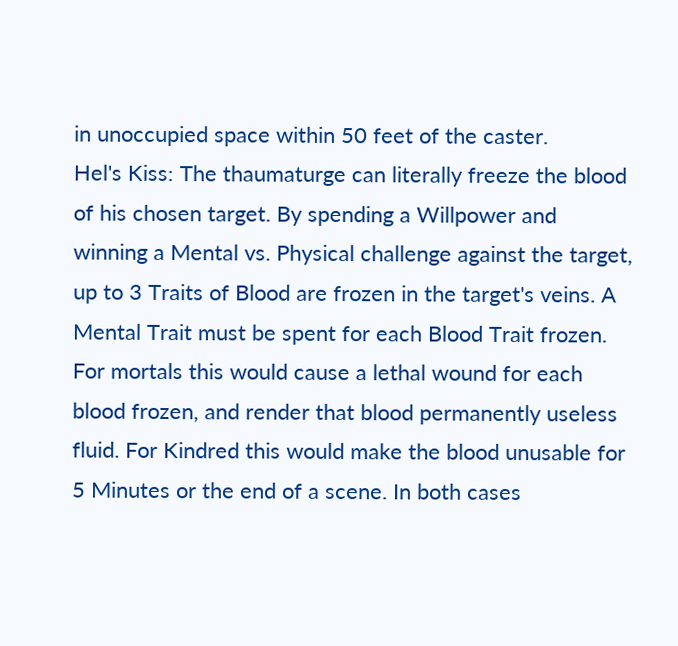in unoccupied space within 50 feet of the caster.
Hel's Kiss: The thaumaturge can literally freeze the blood of his chosen target. By spending a Willpower and winning a Mental vs. Physical challenge against the target, up to 3 Traits of Blood are frozen in the target's veins. A Mental Trait must be spent for each Blood Trait frozen. For mortals this would cause a lethal wound for each blood frozen, and render that blood permanently useless fluid. For Kindred this would make the blood unusable for 5 Minutes or the end of a scene. In both cases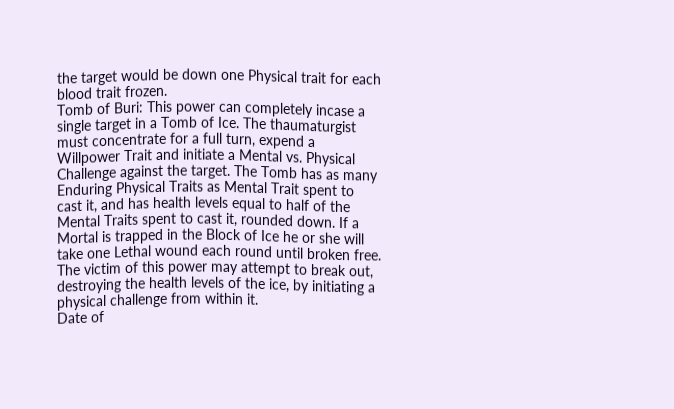the target would be down one Physical trait for each blood trait frozen.
Tomb of Buri: This power can completely incase a single target in a Tomb of Ice. The thaumaturgist must concentrate for a full turn, expend a Willpower Trait and initiate a Mental vs. Physical Challenge against the target. The Tomb has as many Enduring Physical Traits as Mental Trait spent to cast it, and has health levels equal to half of the Mental Traits spent to cast it, rounded down. If a Mortal is trapped in the Block of Ice he or she will take one Lethal wound each round until broken free. The victim of this power may attempt to break out, destroying the health levels of the ice, by initiating a physical challenge from within it.
Date of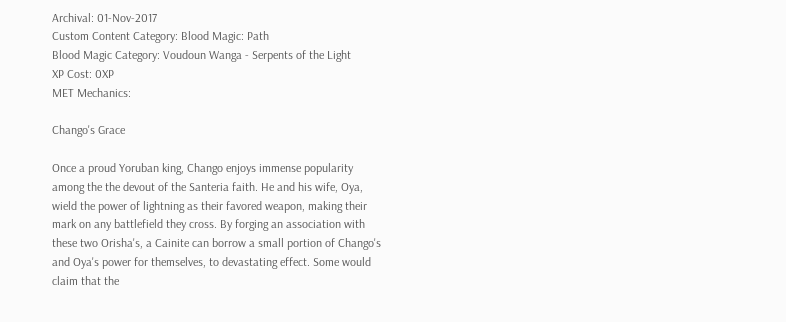Archival: 01-Nov-2017
Custom Content Category: Blood Magic: Path
Blood Magic Category: Voudoun Wanga - Serpents of the Light
XP Cost: 0XP
MET Mechanics:

Chango's Grace

Once a proud Yoruban king, Chango enjoys immense popularity among the the devout of the Santeria faith. He and his wife, Oya, wield the power of lightning as their favored weapon, making their mark on any battlefield they cross. By forging an association with these two Orisha's, a Cainite can borrow a small portion of Chango's and Oya's power for themselves, to devastating effect. Some would claim that the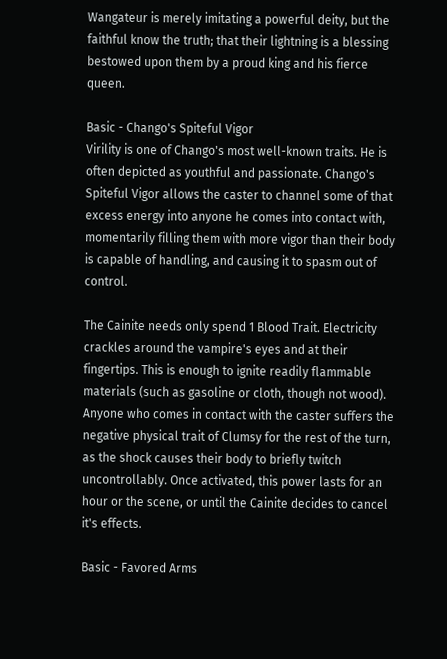Wangateur is merely imitating a powerful deity, but the faithful know the truth; that their lightning is a blessing bestowed upon them by a proud king and his fierce queen.

Basic - Chango's Spiteful Vigor
Virility is one of Chango's most well-known traits. He is often depicted as youthful and passionate. Chango's Spiteful Vigor allows the caster to channel some of that excess energy into anyone he comes into contact with, momentarily filling them with more vigor than their body is capable of handling, and causing it to spasm out of control.

The Cainite needs only spend 1 Blood Trait. Electricity crackles around the vampire's eyes and at their fingertips. This is enough to ignite readily flammable materials (such as gasoline or cloth, though not wood). Anyone who comes in contact with the caster suffers the negative physical trait of Clumsy for the rest of the turn, as the shock causes their body to briefly twitch uncontrollably. Once activated, this power lasts for an hour or the scene, or until the Cainite decides to cancel it's effects.

Basic - Favored Arms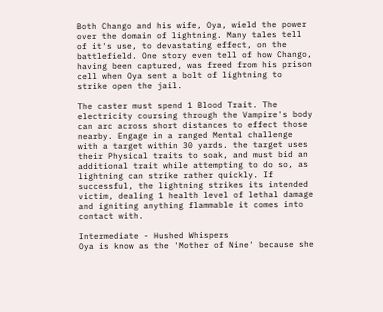Both Chango and his wife, Oya, wield the power over the domain of lightning. Many tales tell of it's use, to devastating effect, on the battlefield. One story even tell of how Chango, having been captured, was freed from his prison cell when Oya sent a bolt of lightning to strike open the jail.

The caster must spend 1 Blood Trait. The electricity coursing through the Vampire's body can arc across short distances to effect those nearby. Engage in a ranged Mental challenge with a target within 30 yards. the target uses their Physical traits to soak, and must bid an additional trait while attempting to do so, as lightning can strike rather quickly. If successful, the lightning strikes its intended victim, dealing 1 health level of lethal damage and igniting anything flammable it comes into contact with.

Intermediate - Hushed Whispers
Oya is know as the 'Mother of Nine' because she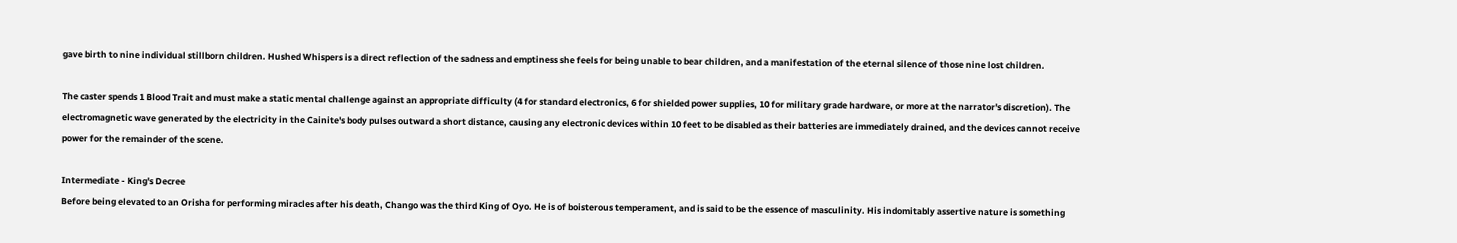gave birth to nine individual stillborn children. Hushed Whispers is a direct reflection of the sadness and emptiness she feels for being unable to bear children, and a manifestation of the eternal silence of those nine lost children.

The caster spends 1 Blood Trait and must make a static mental challenge against an appropriate difficulty (4 for standard electronics, 6 for shielded power supplies, 10 for military grade hardware, or more at the narrator's discretion). The electromagnetic wave generated by the electricity in the Cainite's body pulses outward a short distance, causing any electronic devices within 10 feet to be disabled as their batteries are immediately drained, and the devices cannot receive power for the remainder of the scene.

Intermediate - King's Decree
Before being elevated to an Orisha for performing miracles after his death, Chango was the third King of Oyo. He is of boisterous temperament, and is said to be the essence of masculinity. His indomitably assertive nature is something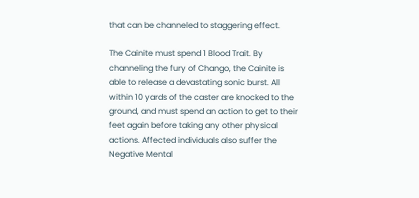that can be channeled to staggering effect.

The Cainite must spend 1 Blood Trait. By channeling the fury of Chango, the Cainite is able to release a devastating sonic burst. All within 10 yards of the caster are knocked to the ground, and must spend an action to get to their feet again before taking any other physical actions. Affected individuals also suffer the Negative Mental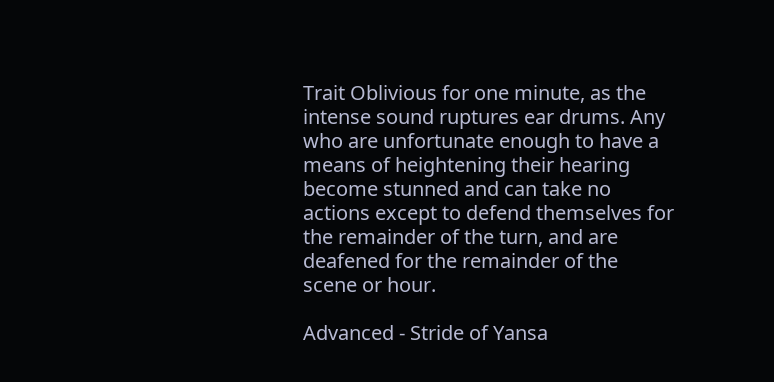Trait Oblivious for one minute, as the intense sound ruptures ear drums. Any who are unfortunate enough to have a means of heightening their hearing become stunned and can take no actions except to defend themselves for the remainder of the turn, and are deafened for the remainder of the scene or hour.

Advanced - Stride of Yansa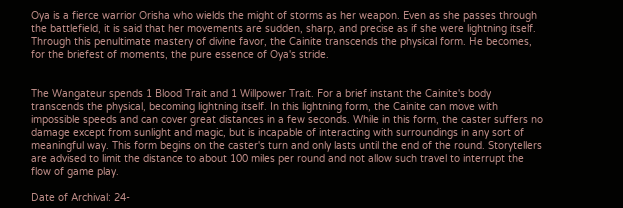Oya is a fierce warrior Orisha who wields the might of storms as her weapon. Even as she passes through the battlefield, it is said that her movements are sudden, sharp, and precise as if she were lightning itself. Through this penultimate mastery of divine favor, the Cainite transcends the physical form. He becomes, for the briefest of moments, the pure essence of Oya's stride.


The Wangateur spends 1 Blood Trait and 1 Willpower Trait. For a brief instant the Cainite's body transcends the physical, becoming lightning itself. In this lightning form, the Cainite can move with impossible speeds and can cover great distances in a few seconds. While in this form, the caster suffers no damage except from sunlight and magic, but is incapable of interacting with surroundings in any sort of meaningful way. This form begins on the caster's turn and only lasts until the end of the round. Storytellers are advised to limit the distance to about 100 miles per round and not allow such travel to interrupt the flow of game play.

Date of Archival: 24-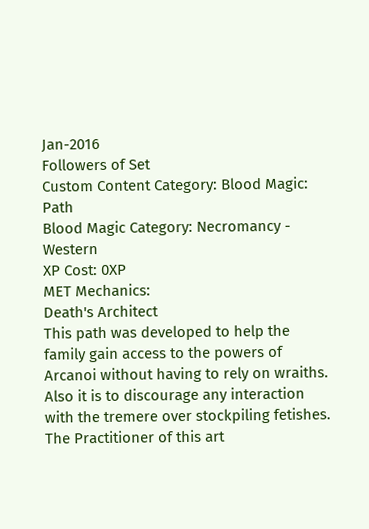Jan-2016
Followers of Set
Custom Content Category: Blood Magic: Path
Blood Magic Category: Necromancy - Western
XP Cost: 0XP
MET Mechanics:
Death's Architect
This path was developed to help the family gain access to the powers of Arcanoi without having to rely on wraiths.  Also it is to discourage any interaction with the tremere over stockpiling fetishes. The Practitioner of this art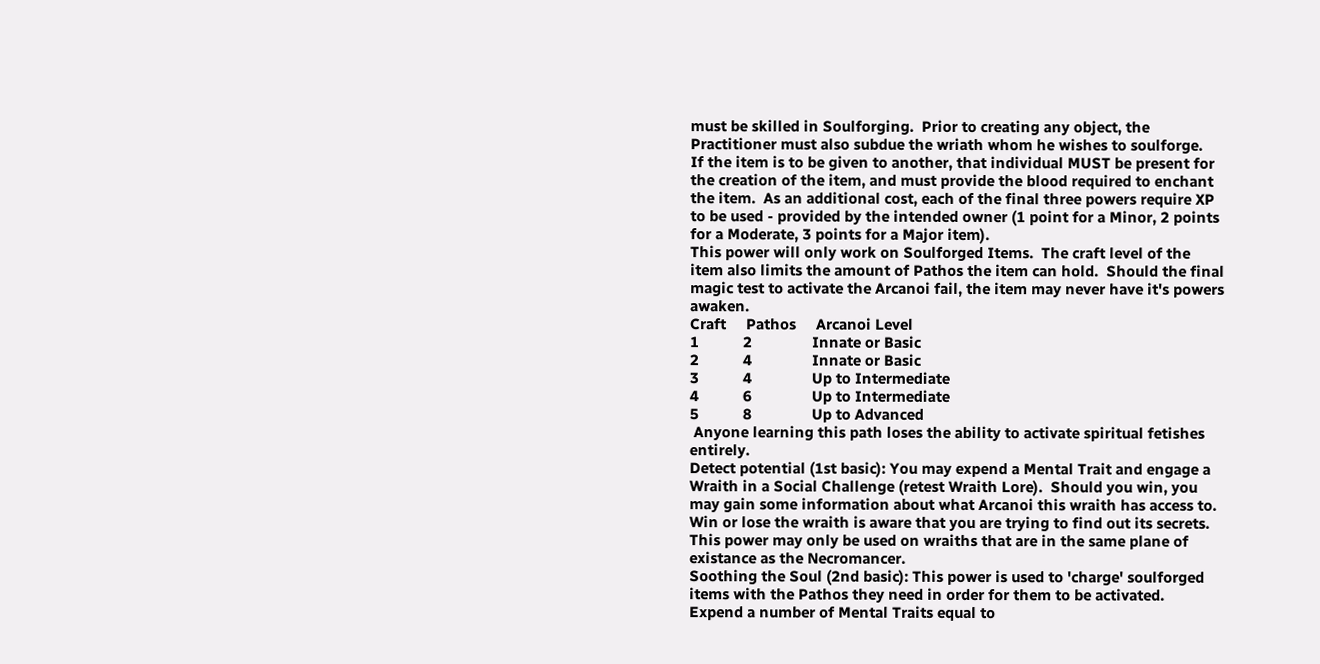must be skilled in Soulforging.  Prior to creating any object, the Practitioner must also subdue the wriath whom he wishes to soulforge.    If the item is to be given to another, that individual MUST be present for the creation of the item, and must provide the blood required to enchant the item.  As an additional cost, each of the final three powers require XP to be used - provided by the intended owner (1 point for a Minor, 2 points for a Moderate, 3 points for a Major item).
This power will only work on Soulforged Items.  The craft level of the item also limits the amount of Pathos the item can hold.  Should the final magic test to activate the Arcanoi fail, the item may never have it's powers awaken.
Craft     Pathos     Arcanoi Level
1           2               Innate or Basic
2           4               Innate or Basic
3           4               Up to Intermediate
4           6               Up to Intermediate
5           8               Up to Advanced
 Anyone learning this path loses the ability to activate spiritual fetishes entirely.
Detect potential (1st basic): You may expend a Mental Trait and engage a Wraith in a Social Challenge (retest Wraith Lore).  Should you win, you may gain some information about what Arcanoi this wraith has access to.  Win or lose the wraith is aware that you are trying to find out its secrets.  This power may only be used on wraiths that are in the same plane of existance as the Necromancer.
Soothing the Soul (2nd basic): This power is used to 'charge' soulforged items with the Pathos they need in order for them to be activated.  Expend a number of Mental Traits equal to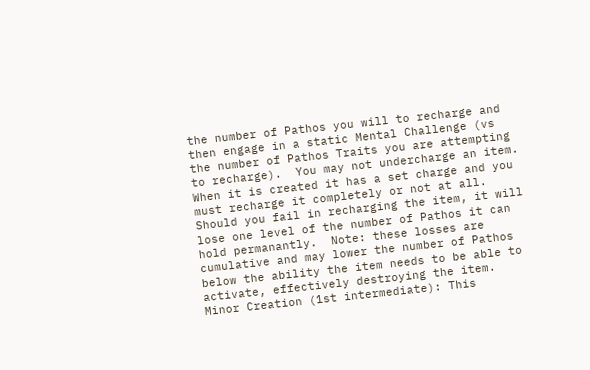the number of Pathos you will to recharge and then engage in a static Mental Challenge (vs the number of Pathos Traits you are attempting to recharge).  You may not undercharge an item.  When it is created it has a set charge and you must recharge it completely or not at all.  Should you fail in recharging the item, it will lose one level of the number of Pathos it can hold permanantly.  Note: these losses are cumulative and may lower the number of Pathos below the ability the item needs to be able to activate, effectively destroying the item.
Minor Creation (1st intermediate): This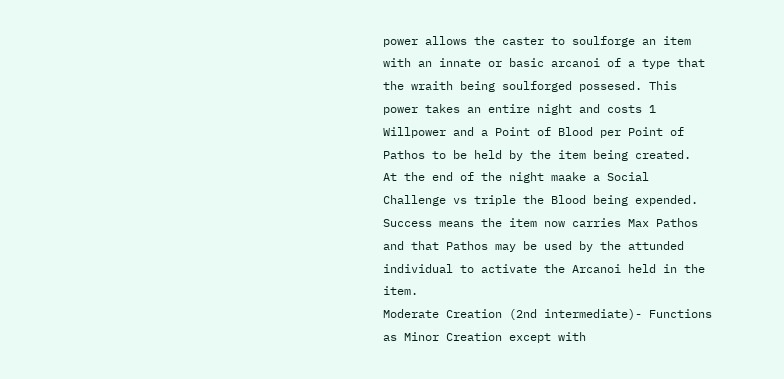power allows the caster to soulforge an item with an innate or basic arcanoi of a type that the wraith being soulforged possesed. This power takes an entire night and costs 1 Willpower and a Point of Blood per Point of Pathos to be held by the item being created.  At the end of the night maake a Social Challenge vs triple the Blood being expended.  Success means the item now carries Max Pathos and that Pathos may be used by the attunded individual to activate the Arcanoi held in the item.
Moderate Creation (2nd intermediate)- Functions as Minor Creation except with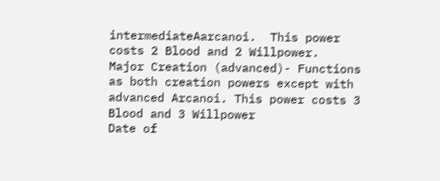intermediateAarcanoi.  This power costs 2 Blood and 2 Willpower.
Major Creation (advanced)- Functions as both creation powers except with advanced Arcanoi. This power costs 3 Blood and 3 Willpower
Date of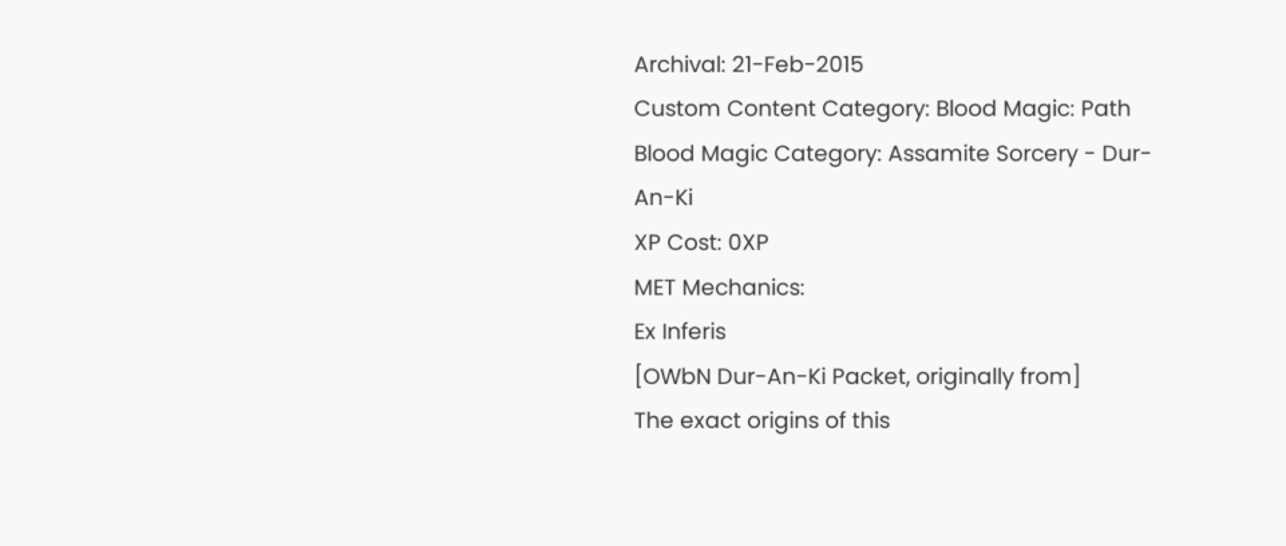Archival: 21-Feb-2015
Custom Content Category: Blood Magic: Path
Blood Magic Category: Assamite Sorcery - Dur-An-Ki
XP Cost: 0XP
MET Mechanics:
Ex Inferis
[OWbN Dur-An-Ki Packet, originally from]
The exact origins of this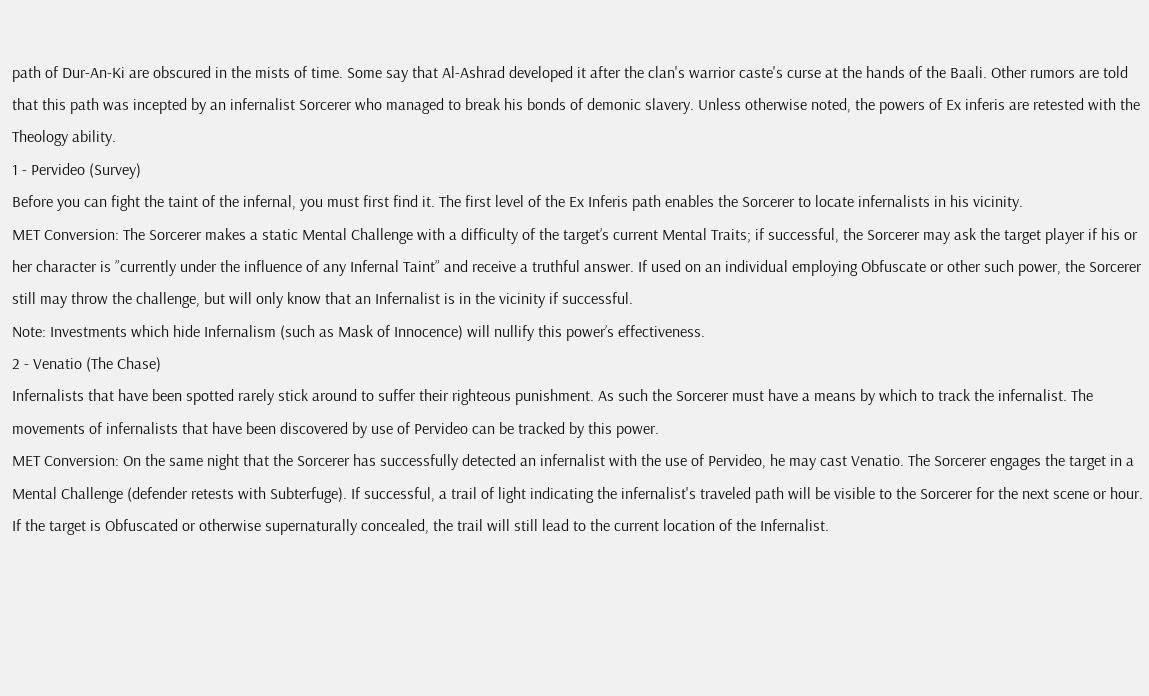path of Dur-An-Ki are obscured in the mists of time. Some say that Al-Ashrad developed it after the clan's warrior caste's curse at the hands of the Baali. Other rumors are told that this path was incepted by an infernalist Sorcerer who managed to break his bonds of demonic slavery. Unless otherwise noted, the powers of Ex inferis are retested with the Theology ability.
1 - Pervideo (Survey)
Before you can fight the taint of the infernal, you must first find it. The first level of the Ex Inferis path enables the Sorcerer to locate infernalists in his vicinity.
MET Conversion: The Sorcerer makes a static Mental Challenge with a difficulty of the target’s current Mental Traits; if successful, the Sorcerer may ask the target player if his or her character is ”currently under the influence of any Infernal Taint” and receive a truthful answer. If used on an individual employing Obfuscate or other such power, the Sorcerer still may throw the challenge, but will only know that an Infernalist is in the vicinity if successful.
Note: Investments which hide Infernalism (such as Mask of Innocence) will nullify this power’s effectiveness.
2 - Venatio (The Chase)
Infernalists that have been spotted rarely stick around to suffer their righteous punishment. As such the Sorcerer must have a means by which to track the infernalist. The movements of infernalists that have been discovered by use of Pervideo can be tracked by this power.
MET Conversion: On the same night that the Sorcerer has successfully detected an infernalist with the use of Pervideo, he may cast Venatio. The Sorcerer engages the target in a Mental Challenge (defender retests with Subterfuge). If successful, a trail of light indicating the infernalist's traveled path will be visible to the Sorcerer for the next scene or hour. If the target is Obfuscated or otherwise supernaturally concealed, the trail will still lead to the current location of the Infernalist.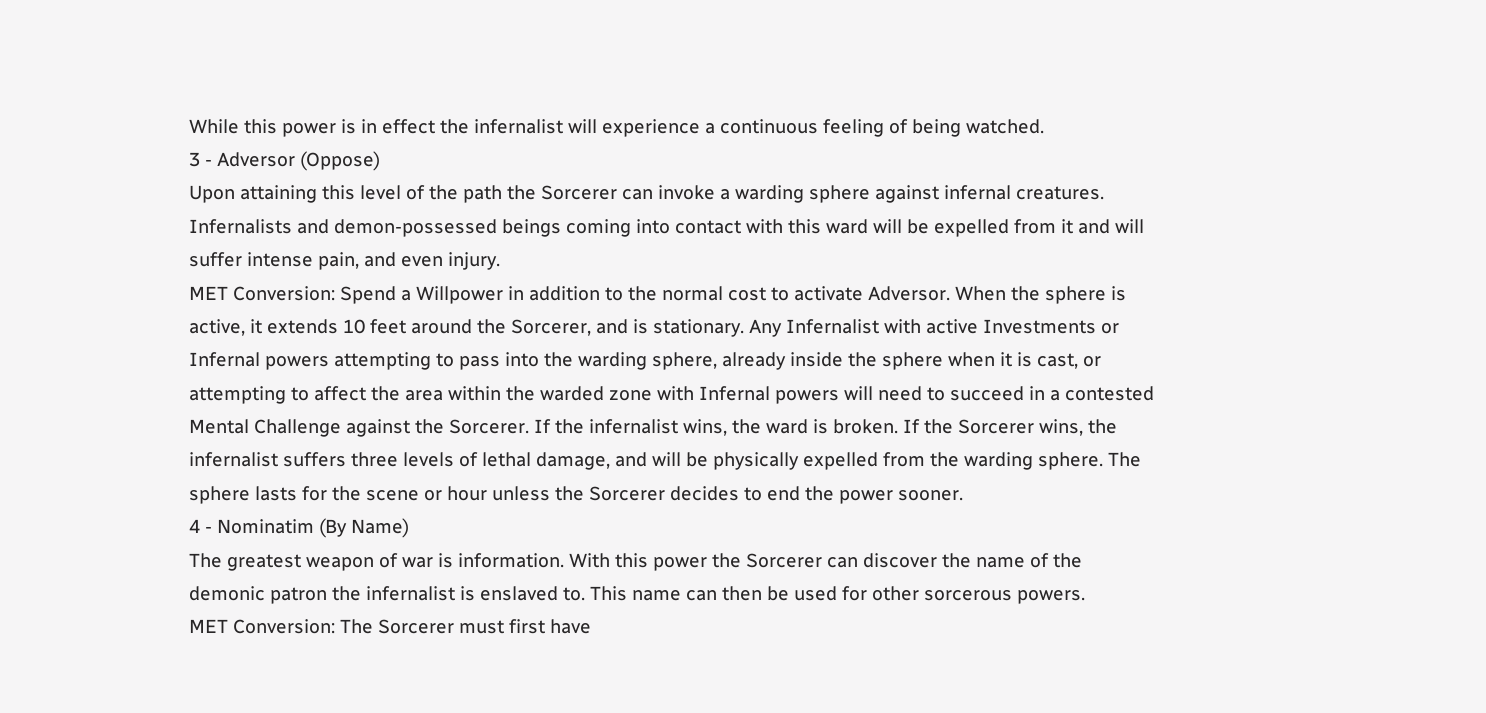While this power is in effect the infernalist will experience a continuous feeling of being watched.
3 - Adversor (Oppose)
Upon attaining this level of the path the Sorcerer can invoke a warding sphere against infernal creatures. Infernalists and demon-possessed beings coming into contact with this ward will be expelled from it and will suffer intense pain, and even injury.
MET Conversion: Spend a Willpower in addition to the normal cost to activate Adversor. When the sphere is active, it extends 10 feet around the Sorcerer, and is stationary. Any Infernalist with active Investments or Infernal powers attempting to pass into the warding sphere, already inside the sphere when it is cast, or attempting to affect the area within the warded zone with Infernal powers will need to succeed in a contested Mental Challenge against the Sorcerer. If the infernalist wins, the ward is broken. If the Sorcerer wins, the infernalist suffers three levels of lethal damage, and will be physically expelled from the warding sphere. The sphere lasts for the scene or hour unless the Sorcerer decides to end the power sooner.
4 - Nominatim (By Name)
The greatest weapon of war is information. With this power the Sorcerer can discover the name of the demonic patron the infernalist is enslaved to. This name can then be used for other sorcerous powers.
MET Conversion: The Sorcerer must first have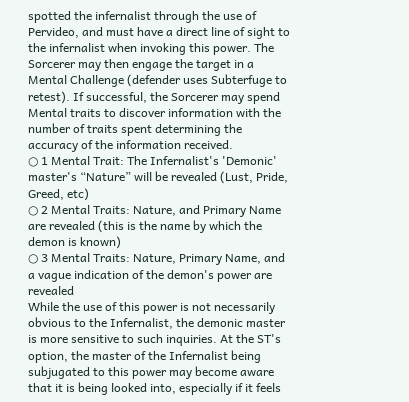spotted the infernalist through the use of Pervideo, and must have a direct line of sight to the infernalist when invoking this power. The Sorcerer may then engage the target in a Mental Challenge (defender uses Subterfuge to retest). If successful, the Sorcerer may spend Mental traits to discover information with the number of traits spent determining the accuracy of the information received.
○ 1 Mental Trait: The Infernalist's 'Demonic' master's “Nature” will be revealed (Lust, Pride, Greed, etc)
○ 2 Mental Traits: Nature, and Primary Name are revealed (this is the name by which the demon is known)
○ 3 Mental Traits: Nature, Primary Name, and a vague indication of the demon's power are revealed
While the use of this power is not necessarily obvious to the Infernalist, the demonic master is more sensitive to such inquiries. At the ST's option, the master of the Infernalist being subjugated to this power may become aware that it is being looked into, especially if it feels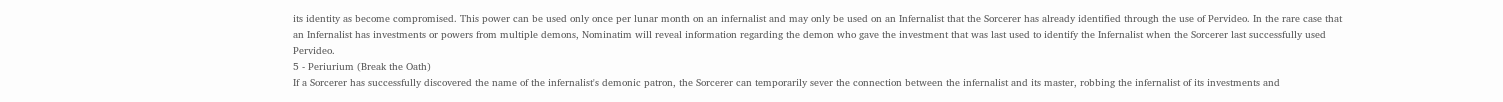its identity as become compromised. This power can be used only once per lunar month on an infernalist and may only be used on an Infernalist that the Sorcerer has already identified through the use of Pervideo. In the rare case that an Infernalist has investments or powers from multiple demons, Nominatim will reveal information regarding the demon who gave the investment that was last used to identify the Infernalist when the Sorcerer last successfully used Pervideo.
5 - Periurium (Break the Oath)
If a Sorcerer has successfully discovered the name of the infernalist's demonic patron, the Sorcerer can temporarily sever the connection between the infernalist and its master, robbing the infernalist of its investments and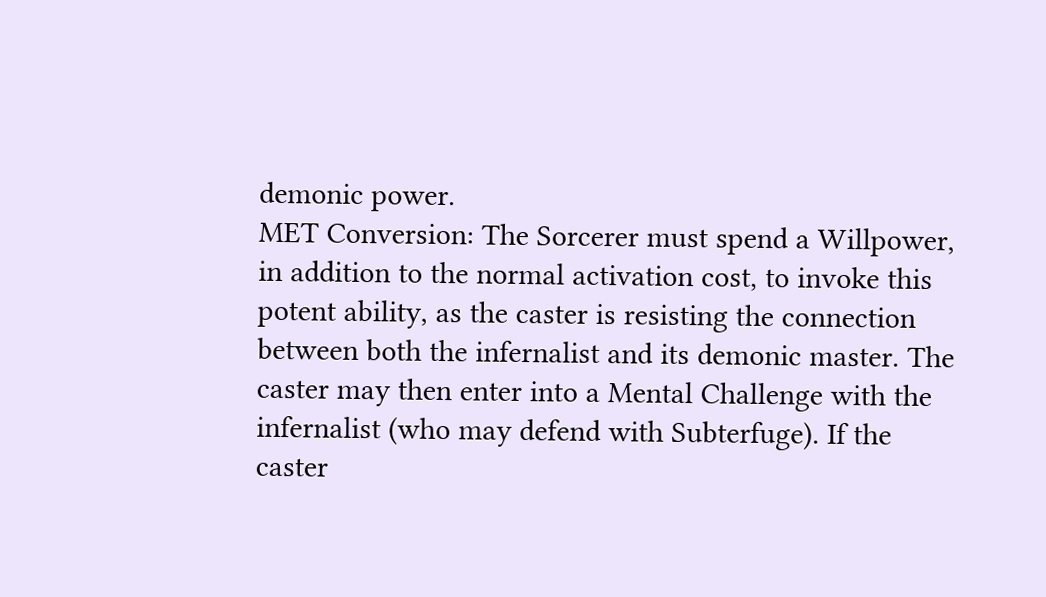demonic power.
MET Conversion: The Sorcerer must spend a Willpower, in addition to the normal activation cost, to invoke this potent ability, as the caster is resisting the connection between both the infernalist and its demonic master. The caster may then enter into a Mental Challenge with the infernalist (who may defend with Subterfuge). If the caster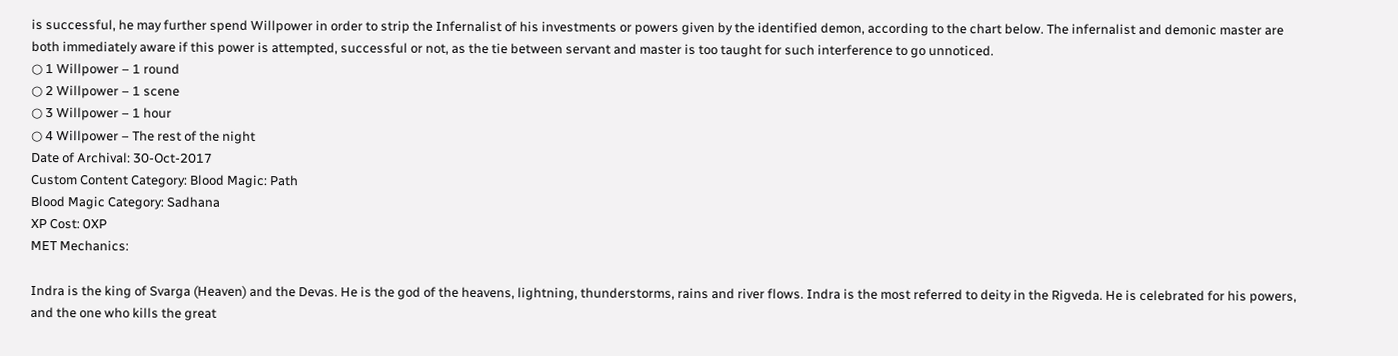is successful, he may further spend Willpower in order to strip the Infernalist of his investments or powers given by the identified demon, according to the chart below. The infernalist and demonic master are both immediately aware if this power is attempted, successful or not, as the tie between servant and master is too taught for such interference to go unnoticed.
○ 1 Willpower – 1 round
○ 2 Willpower – 1 scene
○ 3 Willpower – 1 hour
○ 4 Willpower – The rest of the night
Date of Archival: 30-Oct-2017
Custom Content Category: Blood Magic: Path
Blood Magic Category: Sadhana
XP Cost: 0XP
MET Mechanics:

Indra is the king of Svarga (Heaven) and the Devas. He is the god of the heavens, lightning, thunderstorms, rains and river flows. Indra is the most referred to deity in the Rigveda. He is celebrated for his powers, and the one who kills the great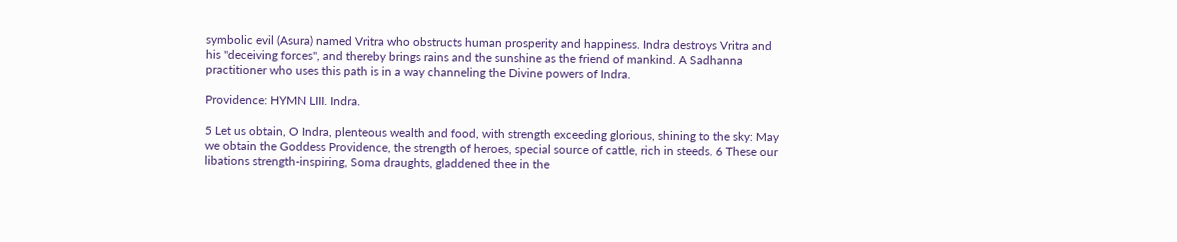symbolic evil (Asura) named Vritra who obstructs human prosperity and happiness. Indra destroys Vritra and his "deceiving forces", and thereby brings rains and the sunshine as the friend of mankind. A Sadhanna practitioner who uses this path is in a way channeling the Divine powers of Indra.

Providence: HYMN LIII. Indra.

5 Let us obtain, O Indra, plenteous wealth and food, with strength exceeding glorious, shining to the sky: May we obtain the Goddess Providence, the strength of heroes, special source of cattle, rich in steeds. 6 These our libations strength-inspiring, Soma draughts, gladdened thee in the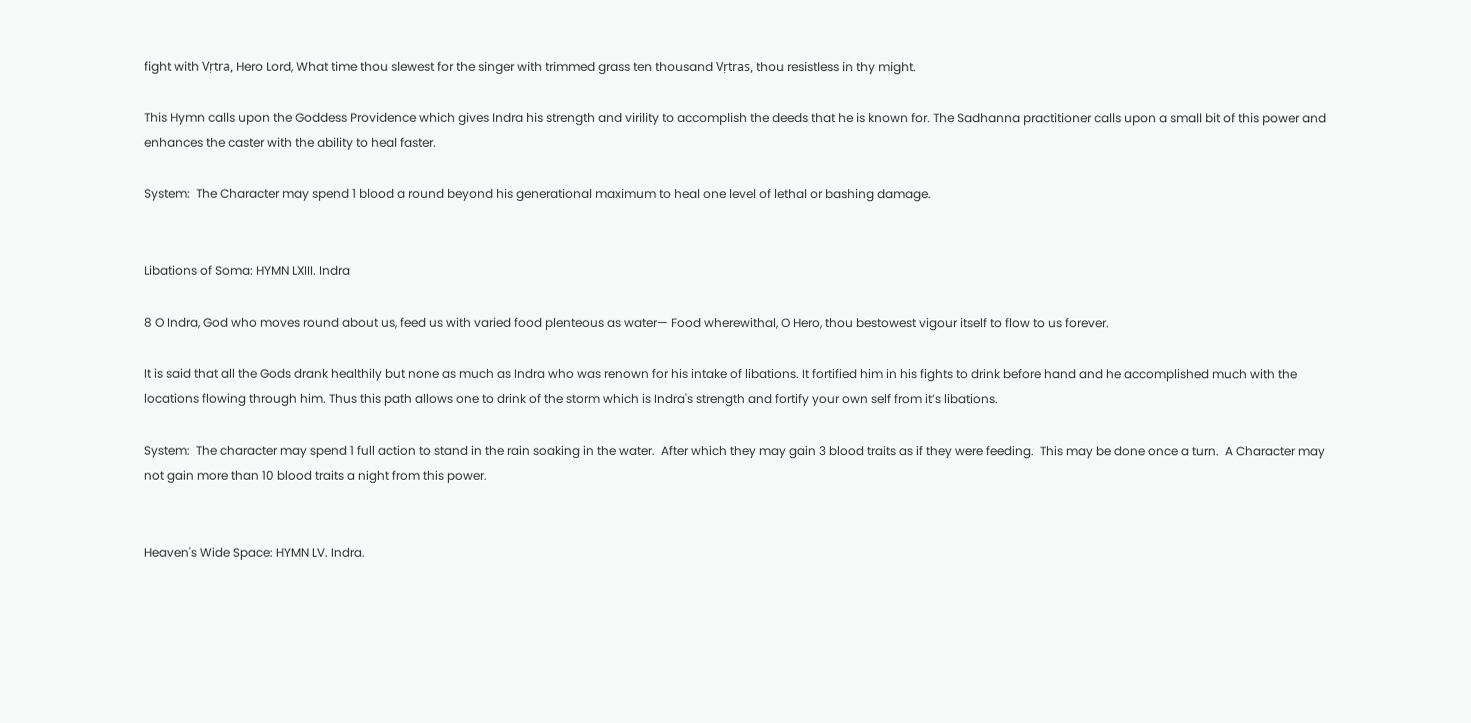fight with Vṛtra, Hero Lord, What time thou slewest for the singer with trimmed grass ten thousand Vṛtras, thou resistless in thy might.

This Hymn calls upon the Goddess Providence which gives Indra his strength and virility to accomplish the deeds that he is known for. The Sadhanna practitioner calls upon a small bit of this power and enhances the caster with the ability to heal faster.

System:  The Character may spend 1 blood a round beyond his generational maximum to heal one level of lethal or bashing damage.


Libations of Soma: HYMN LXIII. Indra

8 O Indra, God who moves round about us, feed us with varied food plenteous as water— Food wherewithal, O Hero, thou bestowest vigour itself to flow to us forever.

It is said that all the Gods drank healthily but none as much as Indra who was renown for his intake of libations. It fortified him in his fights to drink before hand and he accomplished much with the locations flowing through him. Thus this path allows one to drink of the storm which is Indra's strength and fortify your own self from it’s libations.

System:  The character may spend 1 full action to stand in the rain soaking in the water.  After which they may gain 3 blood traits as if they were feeding.  This may be done once a turn.  A Character may not gain more than 10 blood traits a night from this power.


Heaven's Wide Space: HYMN LV. Indra.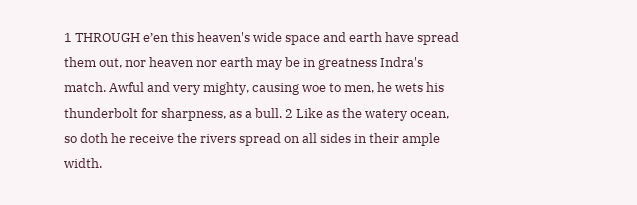1 THROUGH e’en this heaven's wide space and earth have spread them out, nor heaven nor earth may be in greatness Indra's match. Awful and very mighty, causing woe to men, he wets his thunderbolt for sharpness, as a bull. 2 Like as the watery ocean, so doth he receive the rivers spread on all sides in their ample width.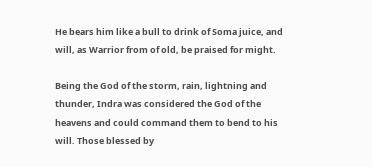He bears him like a bull to drink of Soma juice, and will, as Warrior from of old, be praised for might.

Being the God of the storm, rain, lightning and thunder, Indra was considered the God of the heavens and could command them to bend to his will. Those blessed by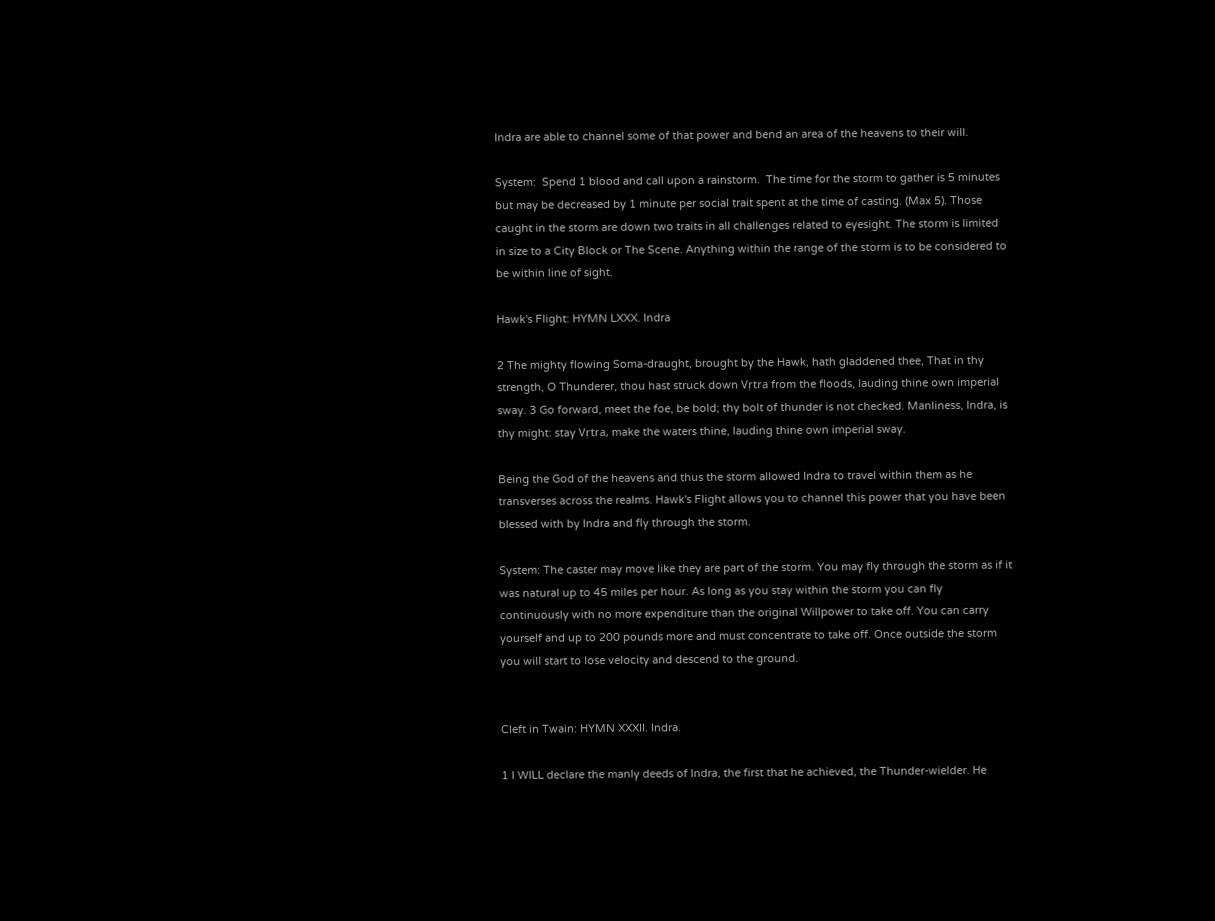Indra are able to channel some of that power and bend an area of the heavens to their will.

System:  Spend 1 blood and call upon a rainstorm.  The time for the storm to gather is 5 minutes but may be decreased by 1 minute per social trait spent at the time of casting. (Max 5). Those caught in the storm are down two traits in all challenges related to eyesight. The storm is limited in size to a City Block or The Scene. Anything within the range of the storm is to be considered to be within line of sight.

Hawk's Flight: HYMN LXXX. Indra

2 The mighty flowing Soma-draught, brought by the Hawk, hath gladdened thee, That in thy strength, O Thunderer, thou hast struck down Vṛtra from the floods, lauding thine own imperial sway. 3 Go forward, meet the foe, be bold; thy bolt of thunder is not checked. Manliness, Indra, is thy might: stay Vṛtra, make the waters thine, lauding thine own imperial sway.

Being the God of the heavens and thus the storm allowed Indra to travel within them as he transverses across the realms. Hawk's Flight allows you to channel this power that you have been blessed with by Indra and fly through the storm.

System: The caster may move like they are part of the storm. You may fly through the storm as if it was natural up to 45 miles per hour. As long as you stay within the storm you can fly continuously with no more expenditure than the original Willpower to take off. You can carry yourself and up to 200 pounds more and must concentrate to take off. Once outside the storm you will start to lose velocity and descend to the ground.


Cleft in Twain: HYMN XXXII. Indra.

1 I WILL declare the manly deeds of Indra, the first that he achieved, the Thunder-wielder. He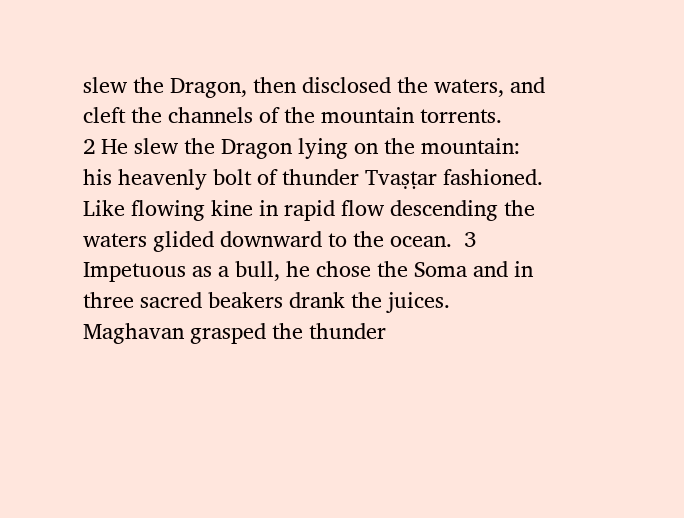slew the Dragon, then disclosed the waters, and cleft the channels of the mountain torrents.
2 He slew the Dragon lying on the mountain: his heavenly bolt of thunder Tvaṣṭar fashioned. Like flowing kine in rapid flow descending the waters glided downward to the ocean.  3 Impetuous as a bull, he chose the Soma and in three sacred beakers drank the juices. Maghavan grasped the thunder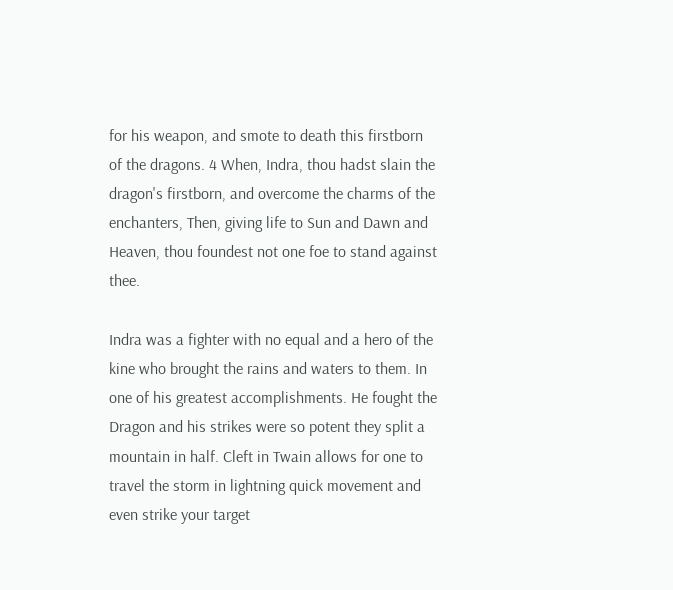for his weapon, and smote to death this firstborn of the dragons. 4 When, Indra, thou hadst slain the dragon's firstborn, and overcome the charms of the enchanters, Then, giving life to Sun and Dawn and Heaven, thou foundest not one foe to stand against thee.

Indra was a fighter with no equal and a hero of the kine who brought the rains and waters to them. In one of his greatest accomplishments. He fought the Dragon and his strikes were so potent they split a mountain in half. Cleft in Twain allows for one to travel the storm in lightning quick movement and even strike your target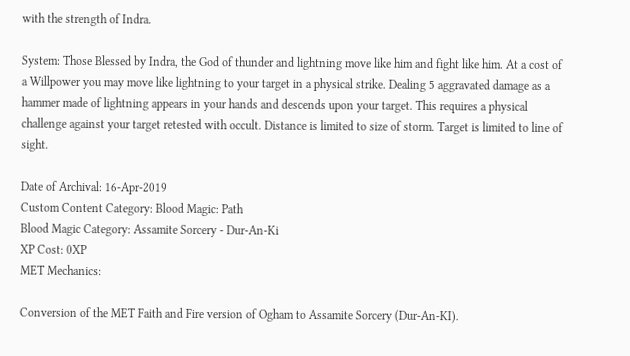with the strength of Indra.

System: Those Blessed by Indra, the God of thunder and lightning move like him and fight like him. At a cost of a Willpower you may move like lightning to your target in a physical strike. Dealing 5 aggravated damage as a hammer made of lightning appears in your hands and descends upon your target. This requires a physical challenge against your target retested with occult. Distance is limited to size of storm. Target is limited to line of sight.

Date of Archival: 16-Apr-2019
Custom Content Category: Blood Magic: Path
Blood Magic Category: Assamite Sorcery - Dur-An-Ki
XP Cost: 0XP
MET Mechanics:

Conversion of the MET Faith and Fire version of Ogham to Assamite Sorcery (Dur-An-KI).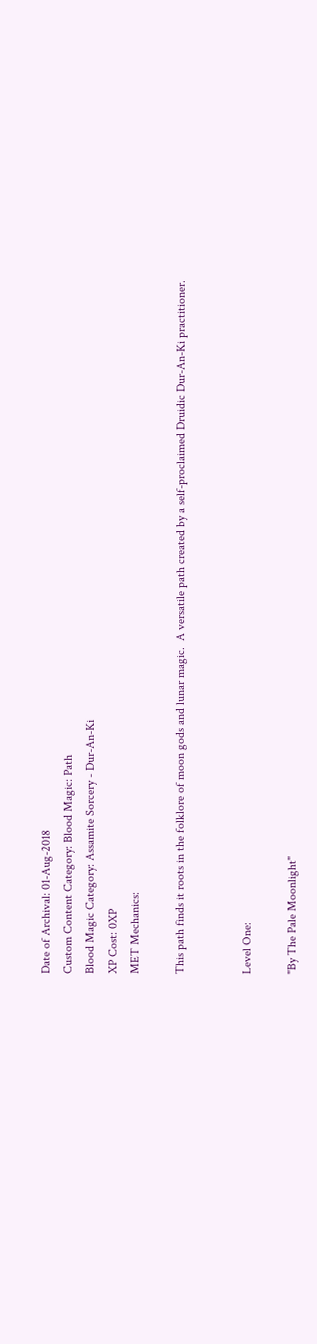Date of Archival: 01-Aug-2018
Custom Content Category: Blood Magic: Path
Blood Magic Category: Assamite Sorcery - Dur-An-Ki
XP Cost: 0XP
MET Mechanics:

This path finds it roots in the folklore of moon gods and lunar magic.  A versatile path created by a self-proclaimed Druidic Dur-An-Ki practitioner.


Level One:

"By The Pale Moonlight"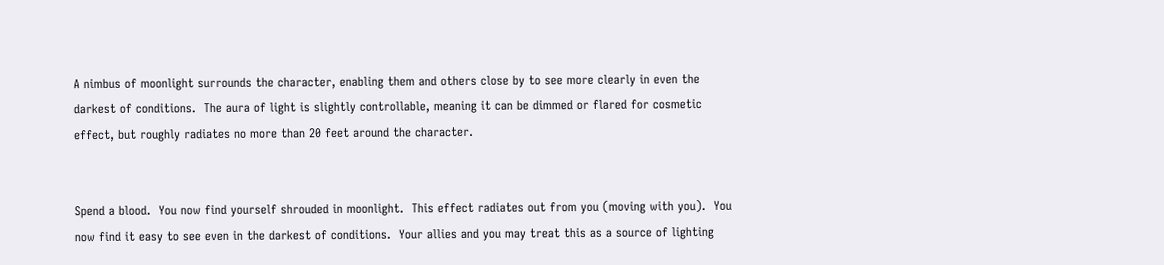A nimbus of moonlight surrounds the character, enabling them and others close by to see more clearly in even the darkest of conditions.  The aura of light is slightly controllable, meaning it can be dimmed or flared for cosmetic effect, but roughly radiates no more than 20 feet around the character.


Spend a blood.  You now find yourself shrouded in moonlight.  This effect radiates out from you (moving with you).  You now find it easy to see even in the darkest of conditions.  Your allies and you may treat this as a source of lighting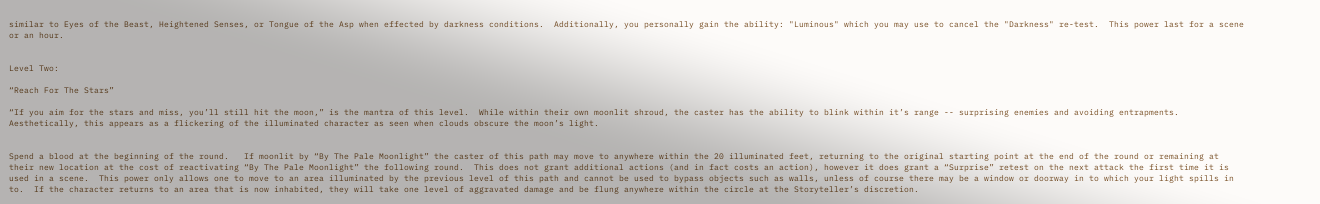similar to Eyes of the Beast, Heightened Senses, or Tongue of the Asp when effected by darkness conditions.  Additionally, you personally gain the ability: "Luminous" which you may use to cancel the "Darkness" re-test.  This power last for a scene or an hour.


Level Two:

“Reach For The Stars”

“If you aim for the stars and miss, you’ll still hit the moon,” is the mantra of this level.  While within their own moonlit shroud, the caster has the ability to blink within it’s range -- surprising enemies and avoiding entrapments.  Aesthetically, this appears as a flickering of the illuminated character as seen when clouds obscure the moon’s light.


Spend a blood at the beginning of the round.   If moonlit by “By The Pale Moonlight” the caster of this path may move to anywhere within the 20 illuminated feet, returning to the original starting point at the end of the round or remaining at their new location at the cost of reactivating “By The Pale Moonlight” the following round.  This does not grant additional actions (and in fact costs an action), however it does grant a “Surprise” retest on the next attack the first time it is used in a scene.  This power only allows one to move to an area illuminated by the previous level of this path and cannot be used to bypass objects such as walls, unless of course there may be a window or doorway in to which your light spills in to.  If the character returns to an area that is now inhabited, they will take one level of aggravated damage and be flung anywhere within the circle at the Storyteller’s discretion.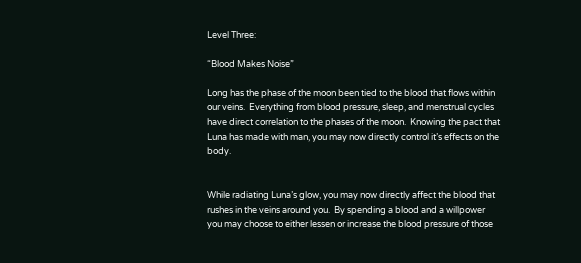Level Three:

“Blood Makes Noise”

Long has the phase of the moon been tied to the blood that flows within our veins.  Everything from blood pressure, sleep, and menstrual cycles have direct correlation to the phases of the moon.  Knowing the pact that Luna has made with man, you may now directly control it’s effects on the body.


While radiating Luna’s glow, you may now directly affect the blood that rushes in the veins around you.  By spending a blood and a willpower you may choose to either lessen or increase the blood pressure of those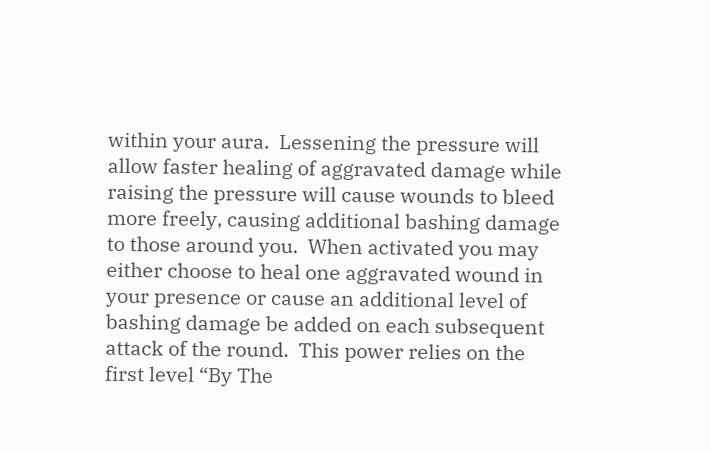within your aura.  Lessening the pressure will allow faster healing of aggravated damage while raising the pressure will cause wounds to bleed more freely, causing additional bashing damage to those around you.  When activated you may either choose to heal one aggravated wound in your presence or cause an additional level of bashing damage be added on each subsequent attack of the round.  This power relies on the first level “By The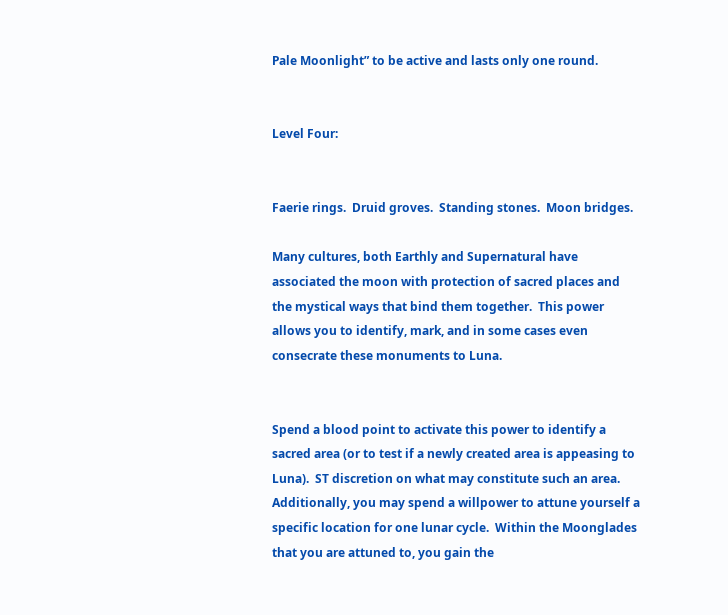Pale Moonlight” to be active and lasts only one round.


Level Four:


Faerie rings.  Druid groves.  Standing stones.  Moon bridges.

Many cultures, both Earthly and Supernatural have associated the moon with protection of sacred places and the mystical ways that bind them together.  This power allows you to identify, mark, and in some cases even consecrate these monuments to Luna.


Spend a blood point to activate this power to identify a sacred area (or to test if a newly created area is appeasing to Luna).  ST discretion on what may constitute such an area.  Additionally, you may spend a willpower to attune yourself a specific location for one lunar cycle.  Within the Moonglades that you are attuned to, you gain the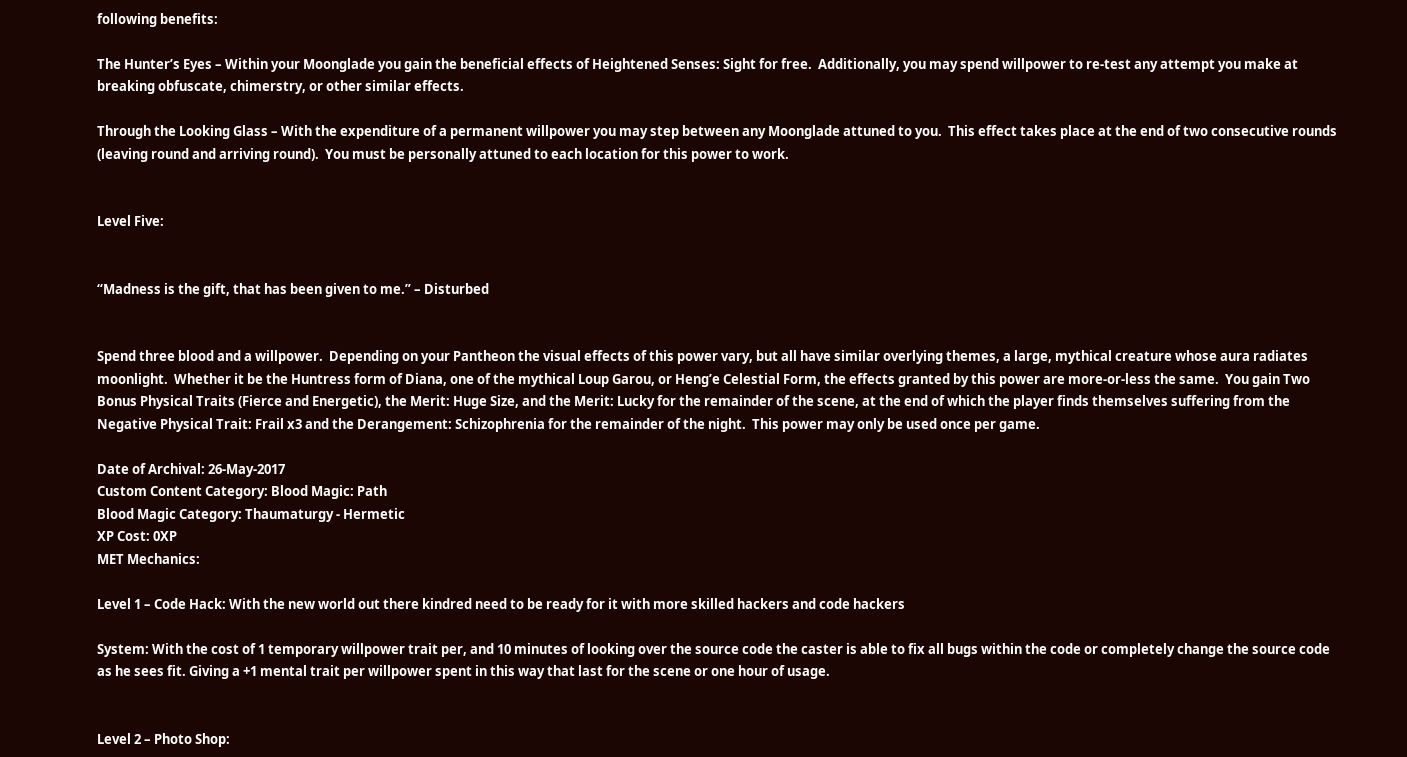following benefits:

The Hunter’s Eyes – Within your Moonglade you gain the beneficial effects of Heightened Senses: Sight for free.  Additionally, you may spend willpower to re-test any attempt you make at breaking obfuscate, chimerstry, or other similar effects.

Through the Looking Glass – With the expenditure of a permanent willpower you may step between any Moonglade attuned to you.  This effect takes place at the end of two consecutive rounds (leaving round and arriving round).  You must be personally attuned to each location for this power to work.


Level Five:


“Madness is the gift, that has been given to me.” – Disturbed


Spend three blood and a willpower.  Depending on your Pantheon the visual effects of this power vary, but all have similar overlying themes, a large, mythical creature whose aura radiates moonlight.  Whether it be the Huntress form of Diana, one of the mythical Loup Garou, or Heng’e Celestial Form, the effects granted by this power are more-or-less the same.  You gain Two Bonus Physical Traits (Fierce and Energetic), the Merit: Huge Size, and the Merit: Lucky for the remainder of the scene, at the end of which the player finds themselves suffering from the Negative Physical Trait: Frail x3 and the Derangement: Schizophrenia for the remainder of the night.  This power may only be used once per game.

Date of Archival: 26-May-2017
Custom Content Category: Blood Magic: Path
Blood Magic Category: Thaumaturgy - Hermetic
XP Cost: 0XP
MET Mechanics:

Level 1 – Code Hack: With the new world out there kindred need to be ready for it with more skilled hackers and code hackers

System: With the cost of 1 temporary willpower trait per, and 10 minutes of looking over the source code the caster is able to fix all bugs within the code or completely change the source code as he sees fit. Giving a +1 mental trait per willpower spent in this way that last for the scene or one hour of usage.


Level 2 – Photo Shop: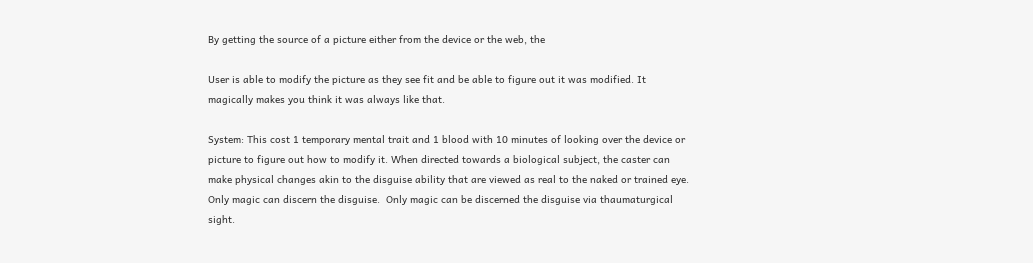By getting the source of a picture either from the device or the web, the

User is able to modify the picture as they see fit and be able to figure out it was modified. It magically makes you think it was always like that.

System: This cost 1 temporary mental trait and 1 blood with 10 minutes of looking over the device or picture to figure out how to modify it. When directed towards a biological subject, the caster can make physical changes akin to the disguise ability that are viewed as real to the naked or trained eye. Only magic can discern the disguise.  Only magic can be discerned the disguise via thaumaturgical sight.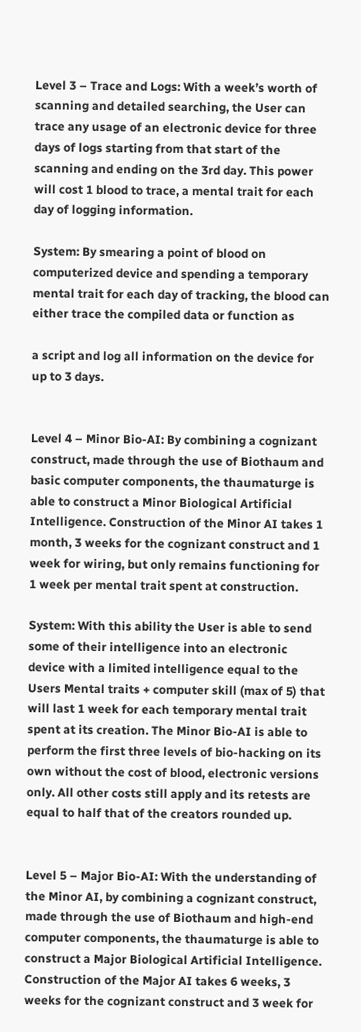Level 3 – Trace and Logs: With a week’s worth of scanning and detailed searching, the User can trace any usage of an electronic device for three days of logs starting from that start of the scanning and ending on the 3rd day. This power will cost 1 blood to trace, a mental trait for each day of logging information.

System: By smearing a point of blood on computerized device and spending a temporary mental trait for each day of tracking, the blood can either trace the compiled data or function as

a script and log all information on the device for up to 3 days.


Level 4 – Minor Bio-AI: By combining a cognizant construct, made through the use of Biothaum and basic computer components, the thaumaturge is able to construct a Minor Biological Artificial Intelligence. Construction of the Minor AI takes 1 month, 3 weeks for the cognizant construct and 1 week for wiring, but only remains functioning for 1 week per mental trait spent at construction.

System: With this ability the User is able to send some of their intelligence into an electronic device with a limited intelligence equal to the Users Mental traits + computer skill (max of 5) that will last 1 week for each temporary mental trait spent at its creation. The Minor Bio-AI is able to perform the first three levels of bio-hacking on its own without the cost of blood, electronic versions only. All other costs still apply and its retests are equal to half that of the creators rounded up.


Level 5 – Major Bio-AI: With the understanding of the Minor AI, by combining a cognizant construct, made through the use of Biothaum and high-end computer components, the thaumaturge is able to construct a Major Biological Artificial Intelligence. Construction of the Major AI takes 6 weeks, 3 weeks for the cognizant construct and 3 week for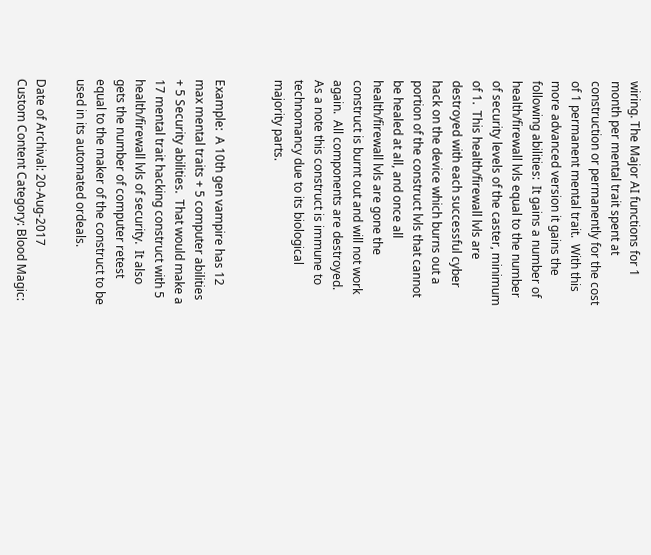wiring. The Major AI functions for 1 month per mental trait spent at construction or permanently for the cost of 1 permanent mental trait.  With this more advanced version it gains the following abilities:  It gains a number of health/firewall lvls equal to the number of security levels of the caster, minimum of 1.  This health/firewall lvls are destroyed with each successful cyber hack on the device which burns out a portion of the construct lvls that cannot be healed at all, and once all health/firewall lvls are gone the construct is burnt out and will not work again.  All components are destroyed.  As a note this construct is immune to technomancy due to its biological majority parts.


Example:  A 10th gen vampire has 12 max mental traits + 5 computer abilities + 5 Security abilities.  That would make a 17 mental trait hacking construct with 5 health/firewall lvls of security.  It also gets the number of computer retest equal to the maker of the construct to be used in its automated ordeals.

Date of Archival: 20-Aug-2017
Custom Content Category: Blood Magic: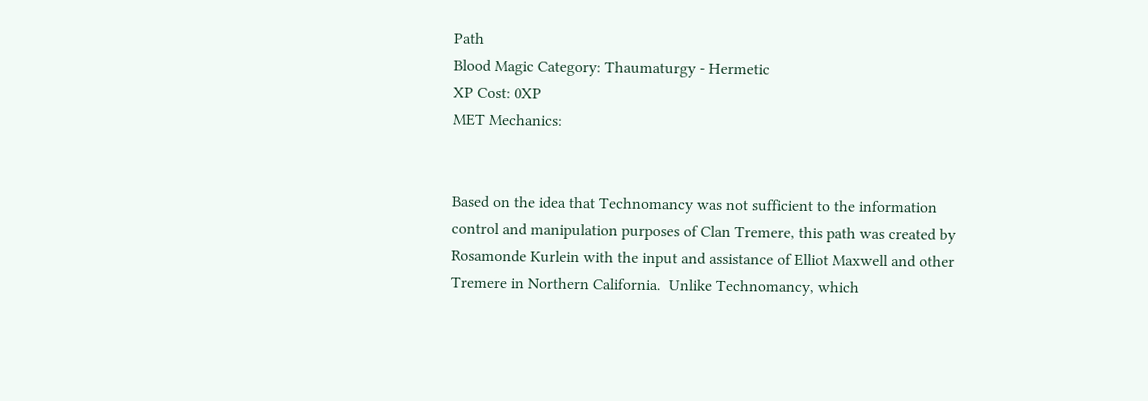Path
Blood Magic Category: Thaumaturgy - Hermetic
XP Cost: 0XP
MET Mechanics:


Based on the idea that Technomancy was not sufficient to the information control and manipulation purposes of Clan Tremere, this path was created by Rosamonde Kurlein with the input and assistance of Elliot Maxwell and other Tremere in Northern California.  Unlike Technomancy, which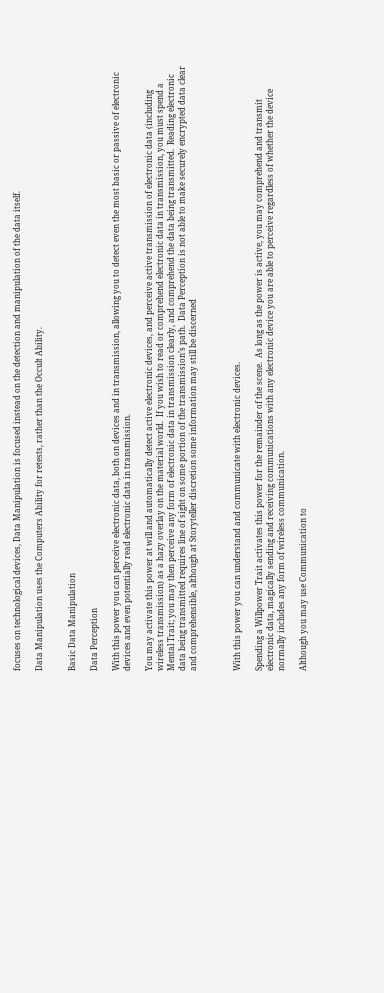focuses on technological devices, Data Manipulation is focused instead on the detection and manipulation of the data itself.

Data Manipulation uses the Computers Ability for retests, rather than the Occult Ability.


Basic Data Manipulation

Data Perception

With this power you can perceive electronic data, both on devices and in transmission, allowing you to detect even the most basic or passive of electronic devices and even potentially read electronic data in transmission.

You may activate this power at will and automatically detect active electronic devices, and perceive active transmission of electronic data (including wireless transmission) as a hazy overlay on the material world.  If you wish to read or comprehend electronic data in transmission, you must spend a Mental Trait; you may then perceive any form of electronic data in transmission clearly, and comprehend the data being transmitted.  Reading electronic data being transmitted requires line of sight on some portion of the transmission’s path.  Data Perception is not able to make securely encrypted data clear and comprehensible, although at Storyteller discretion some information may still be discerned



With this power you can understand and communicate with electronic devices.

Spending a Willpower Trait activates this power for the remainder of the scene.  As long as the power is active, you may comprehend and transmit electronic data, magically sending and receiving communications with any electronic device you are able to perceive regardless of whether the device normally includes any form of wireless communication.

Although you may use Communication to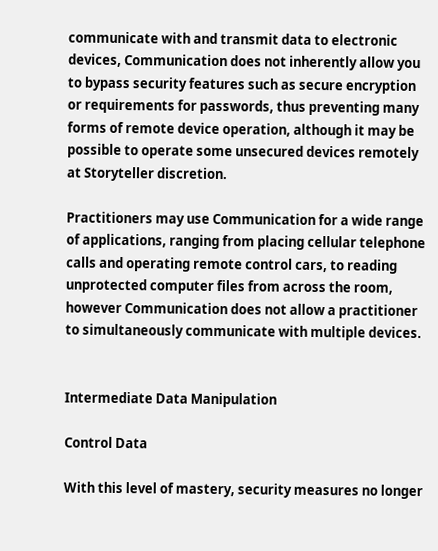communicate with and transmit data to electronic devices, Communication does not inherently allow you to bypass security features such as secure encryption or requirements for passwords, thus preventing many forms of remote device operation, although it may be possible to operate some unsecured devices remotely at Storyteller discretion.

Practitioners may use Communication for a wide range of applications, ranging from placing cellular telephone calls and operating remote control cars, to reading unprotected computer files from across the room, however Communication does not allow a practitioner to simultaneously communicate with multiple devices.


Intermediate Data Manipulation

Control Data

With this level of mastery, security measures no longer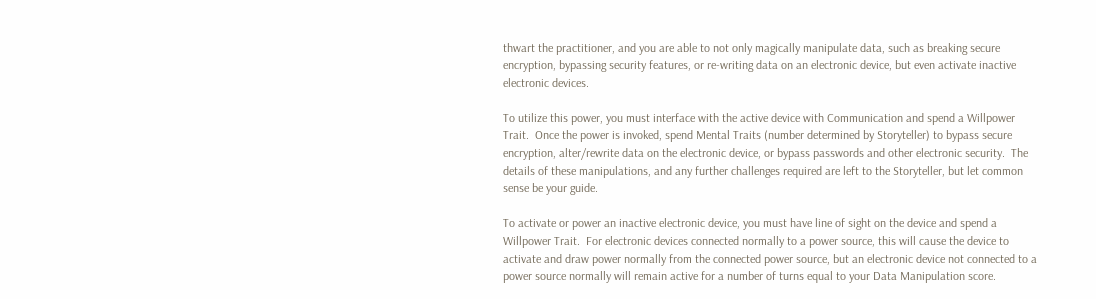thwart the practitioner, and you are able to not only magically manipulate data, such as breaking secure encryption, bypassing security features, or re-writing data on an electronic device, but even activate inactive electronic devices.

To utilize this power, you must interface with the active device with Communication and spend a Willpower Trait.  Once the power is invoked, spend Mental Traits (number determined by Storyteller) to bypass secure encryption, alter/rewrite data on the electronic device, or bypass passwords and other electronic security.  The details of these manipulations, and any further challenges required are left to the Storyteller, but let common sense be your guide.

To activate or power an inactive electronic device, you must have line of sight on the device and spend a Willpower Trait.  For electronic devices connected normally to a power source, this will cause the device to activate and draw power normally from the connected power source, but an electronic device not connected to a power source normally will remain active for a number of turns equal to your Data Manipulation score.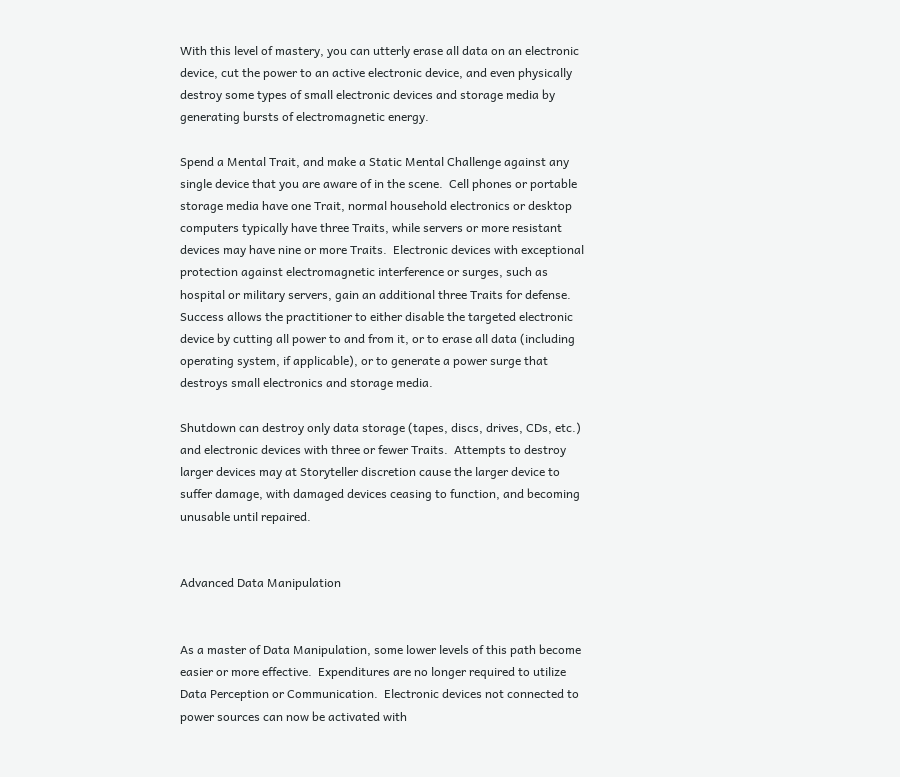With this level of mastery, you can utterly erase all data on an electronic device, cut the power to an active electronic device, and even physically destroy some types of small electronic devices and storage media by generating bursts of electromagnetic energy.

Spend a Mental Trait, and make a Static Mental Challenge against any single device that you are aware of in the scene.  Cell phones or portable storage media have one Trait, normal household electronics or desktop computers typically have three Traits, while servers or more resistant devices may have nine or more Traits.  Electronic devices with exceptional protection against electromagnetic interference or surges, such as hospital or military servers, gain an additional three Traits for defense.  Success allows the practitioner to either disable the targeted electronic device by cutting all power to and from it, or to erase all data (including operating system, if applicable), or to generate a power surge that destroys small electronics and storage media.

Shutdown can destroy only data storage (tapes, discs, drives, CDs, etc.) and electronic devices with three or fewer Traits.  Attempts to destroy larger devices may at Storyteller discretion cause the larger device to suffer damage, with damaged devices ceasing to function, and becoming unusable until repaired.


Advanced Data Manipulation


As a master of Data Manipulation, some lower levels of this path become easier or more effective.  Expenditures are no longer required to utilize Data Perception or Communication.  Electronic devices not connected to power sources can now be activated with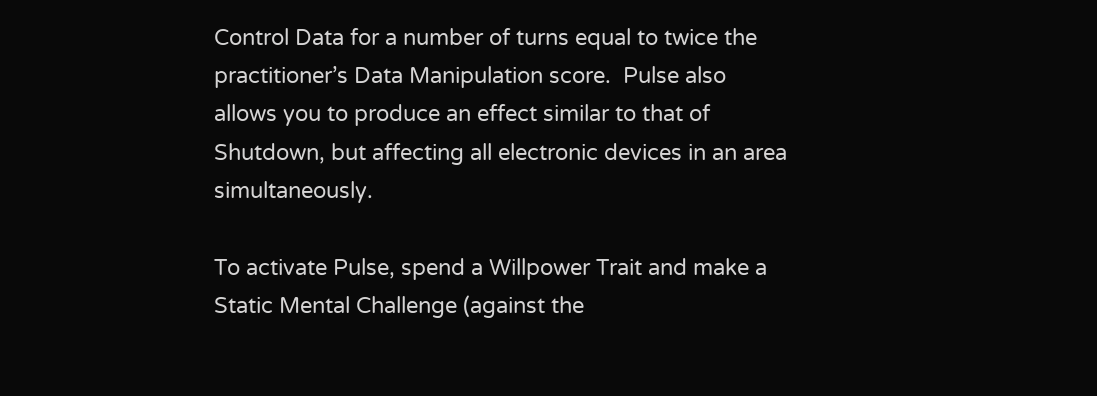Control Data for a number of turns equal to twice the practitioner’s Data Manipulation score.  Pulse also allows you to produce an effect similar to that of Shutdown, but affecting all electronic devices in an area simultaneously.

To activate Pulse, spend a Willpower Trait and make a Static Mental Challenge (against the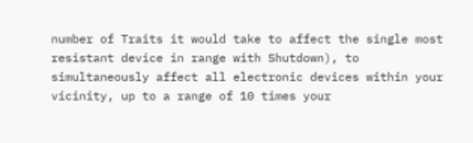number of Traits it would take to affect the single most resistant device in range with Shutdown), to simultaneously affect all electronic devices within your vicinity, up to a range of 10 times your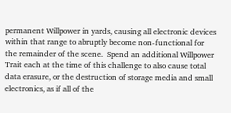permanent Willpower in yards, causing all electronic devices within that range to abruptly become non-functional for the remainder of the scene.  Spend an additional Willpower Trait each at the time of this challenge to also cause total data erasure, or the destruction of storage media and small electronics, as if all of the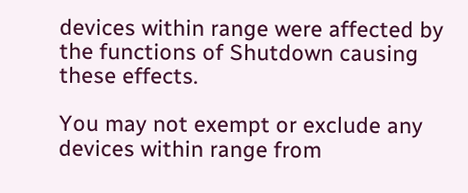devices within range were affected by the functions of Shutdown causing these effects.

You may not exempt or exclude any devices within range from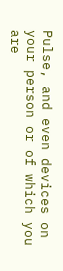Pulse, and even devices on your person or of which you are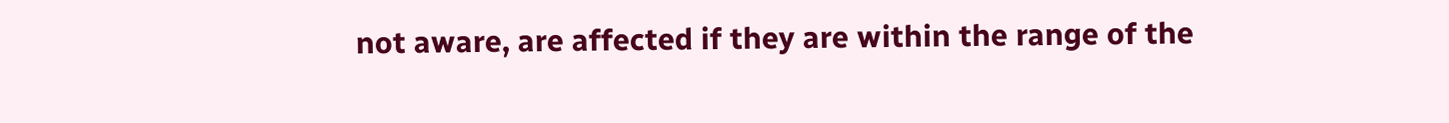not aware, are affected if they are within the range of the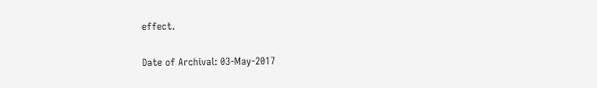effect.

Date of Archival: 03-May-2017